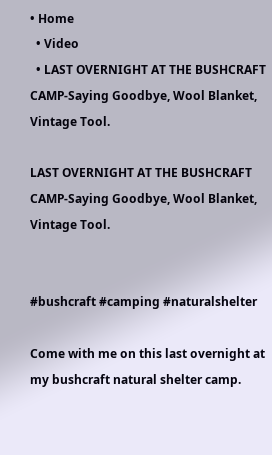• Home
  • Video
  • LAST OVERNIGHT AT THE BUSHCRAFT CAMP-Saying Goodbye, Wool Blanket, Vintage Tool.

LAST OVERNIGHT AT THE BUSHCRAFT CAMP-Saying Goodbye, Wool Blanket, Vintage Tool.


#bushcraft #camping #naturalshelter

Come with me on this last overnight at my bushcraft natural shelter camp.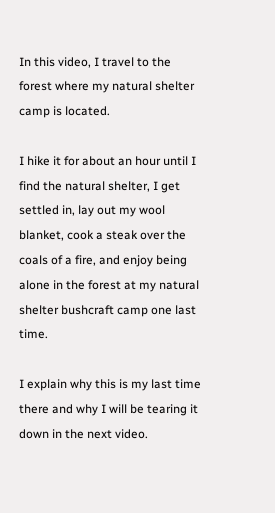In this video, I travel to the forest where my natural shelter camp is located.

I hike it for about an hour until I find the natural shelter, I get settled in, lay out my wool blanket, cook a steak over the coals of a fire, and enjoy being alone in the forest at my natural shelter bushcraft camp one last time.

I explain why this is my last time there and why I will be tearing it down in the next video.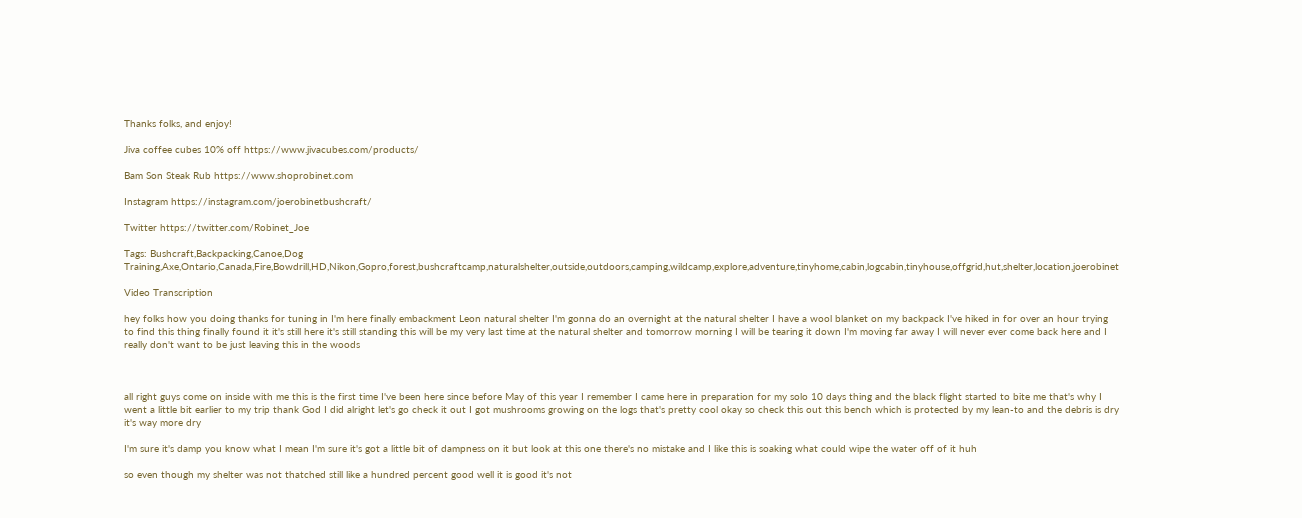Thanks folks, and enjoy!

Jiva coffee cubes 10% off https://www.jivacubes.com/products/

Bam Son Steak Rub https://www.shoprobinet.com

Instagram https://instagram.com/joerobinetbushcraft/

Twitter https://twitter.com/Robinet_Joe

Tags: Bushcraft,Backpacking,Canoe,Dog Training,Axe,Ontario,Canada,Fire,Bowdrill,HD,Nikon,Gopro,forest,bushcraftcamp,naturalshelter,outside,outdoors,camping,wildcamp,explore,adventure,tinyhome,cabin,logcabin,tinyhouse,offgrid,hut,shelter,location,joerobinet

Video Transcription

hey folks how you doing thanks for tuning in I'm here finally embackment Leon natural shelter I'm gonna do an overnight at the natural shelter I have a wool blanket on my backpack I've hiked in for over an hour trying to find this thing finally found it it's still here it's still standing this will be my very last time at the natural shelter and tomorrow morning I will be tearing it down I'm moving far away I will never ever come back here and I really don't want to be just leaving this in the woods



all right guys come on inside with me this is the first time I've been here since before May of this year I remember I came here in preparation for my solo 10 days thing and the black flight started to bite me that's why I went a little bit earlier to my trip thank God I did alright let's go check it out I got mushrooms growing on the logs that's pretty cool okay so check this out this bench which is protected by my lean-to and the debris is dry it's way more dry

I'm sure it's damp you know what I mean I'm sure it's got a little bit of dampness on it but look at this one there's no mistake and I like this is soaking what could wipe the water off of it huh

so even though my shelter was not thatched still like a hundred percent good well it is good it's not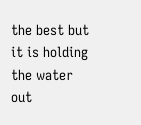the best but it is holding the water out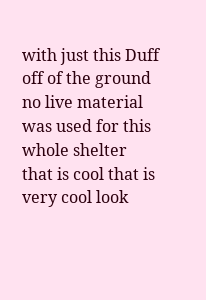with just this Duff off of the ground no live material was used for this whole shelter that is cool that is very cool look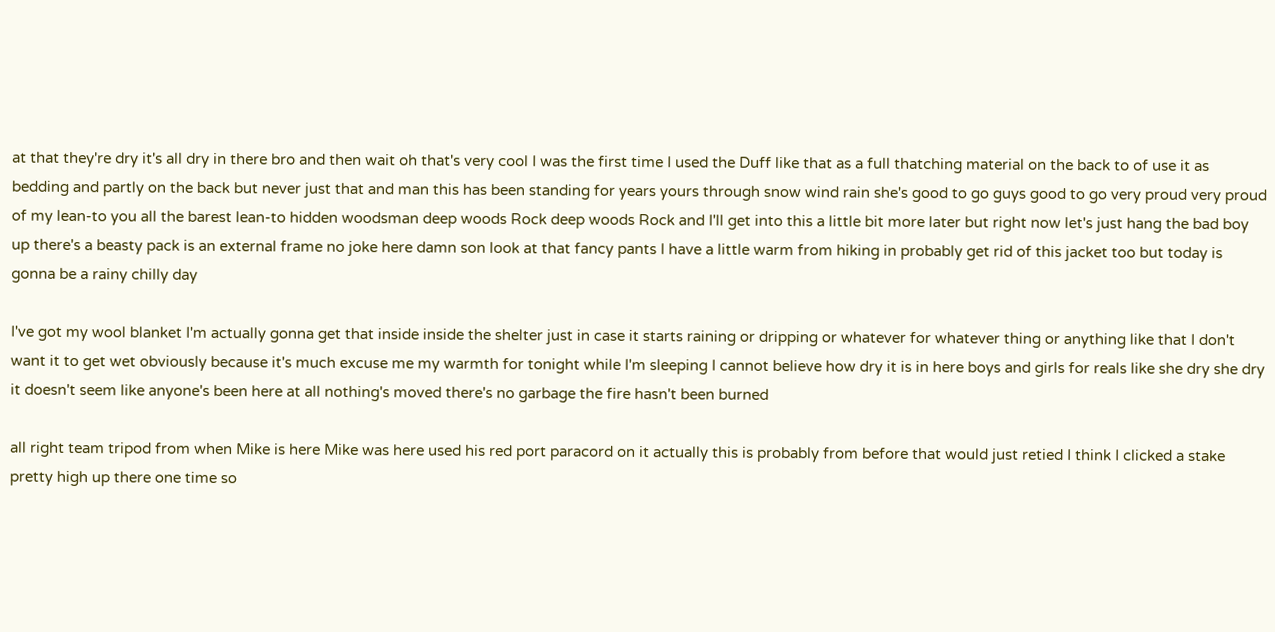at that they're dry it's all dry in there bro and then wait oh that's very cool I was the first time I used the Duff like that as a full thatching material on the back to of use it as bedding and partly on the back but never just that and man this has been standing for years yours through snow wind rain she's good to go guys good to go very proud very proud of my lean-to you all the barest lean-to hidden woodsman deep woods Rock deep woods Rock and I'll get into this a little bit more later but right now let's just hang the bad boy up there's a beasty pack is an external frame no joke here damn son look at that fancy pants I have a little warm from hiking in probably get rid of this jacket too but today is gonna be a rainy chilly day

I've got my wool blanket I'm actually gonna get that inside inside the shelter just in case it starts raining or dripping or whatever for whatever thing or anything like that I don't want it to get wet obviously because it's much excuse me my warmth for tonight while I'm sleeping I cannot believe how dry it is in here boys and girls for reals like she dry she dry it doesn't seem like anyone's been here at all nothing's moved there's no garbage the fire hasn't been burned

all right team tripod from when Mike is here Mike was here used his red port paracord on it actually this is probably from before that would just retied I think I clicked a stake pretty high up there one time so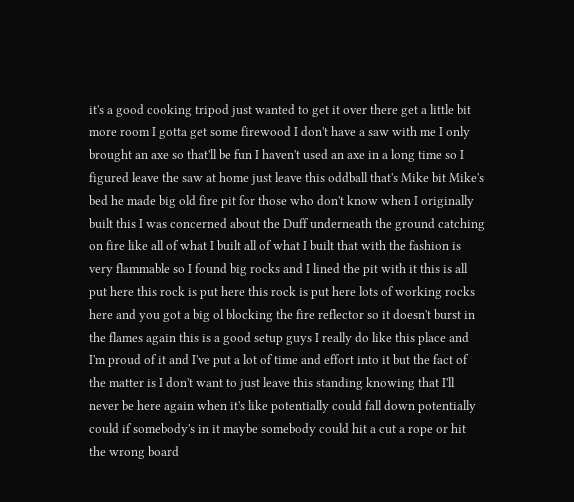it's a good cooking tripod just wanted to get it over there get a little bit more room I gotta get some firewood I don't have a saw with me I only brought an axe so that'll be fun I haven't used an axe in a long time so I figured leave the saw at home just leave this oddball that's Mike bit Mike's bed he made big old fire pit for those who don't know when I originally built this I was concerned about the Duff underneath the ground catching on fire like all of what I built all of what I built that with the fashion is very flammable so I found big rocks and I lined the pit with it this is all put here this rock is put here this rock is put here lots of working rocks here and you got a big ol blocking the fire reflector so it doesn't burst in the flames again this is a good setup guys I really do like this place and I'm proud of it and I've put a lot of time and effort into it but the fact of the matter is I don't want to just leave this standing knowing that I'll never be here again when it's like potentially could fall down potentially could if somebody's in it maybe somebody could hit a cut a rope or hit the wrong board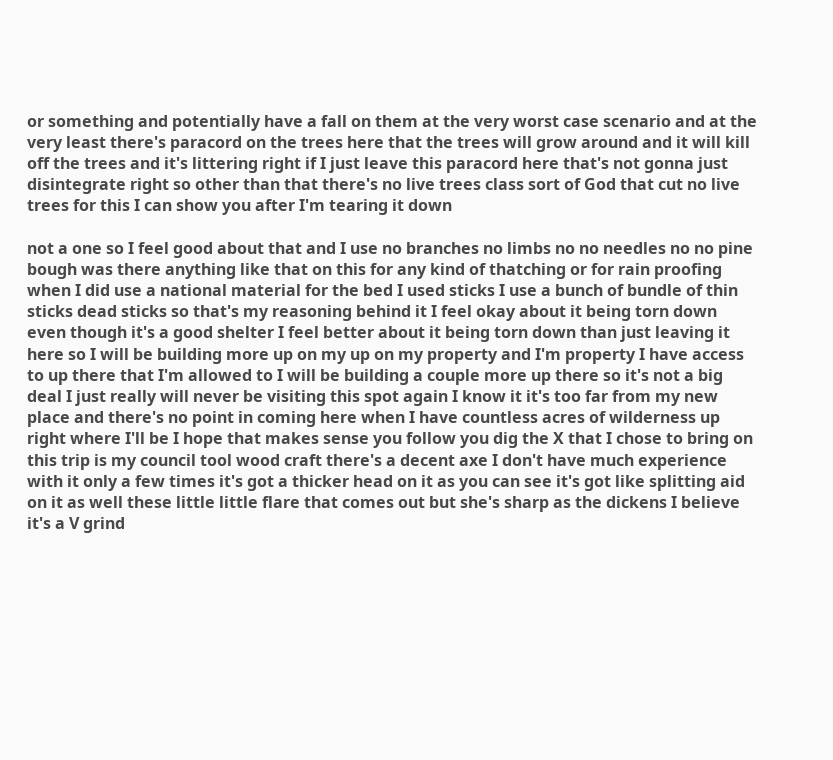or something and potentially have a fall on them at the very worst case scenario and at the very least there's paracord on the trees here that the trees will grow around and it will kill off the trees and it's littering right if I just leave this paracord here that's not gonna just disintegrate right so other than that there's no live trees class sort of God that cut no live trees for this I can show you after I'm tearing it down

not a one so I feel good about that and I use no branches no limbs no no needles no no pine bough was there anything like that on this for any kind of thatching or for rain proofing when I did use a national material for the bed I used sticks I use a bunch of bundle of thin sticks dead sticks so that's my reasoning behind it I feel okay about it being torn down even though it's a good shelter I feel better about it being torn down than just leaving it here so I will be building more up on my up on my property and I'm property I have access to up there that I'm allowed to I will be building a couple more up there so it's not a big deal I just really will never be visiting this spot again I know it it's too far from my new place and there's no point in coming here when I have countless acres of wilderness up right where I'll be I hope that makes sense you follow you dig the X that I chose to bring on this trip is my council tool wood craft there's a decent axe I don't have much experience with it only a few times it's got a thicker head on it as you can see it's got like splitting aid on it as well these little little flare that comes out but she's sharp as the dickens I believe it's a V grind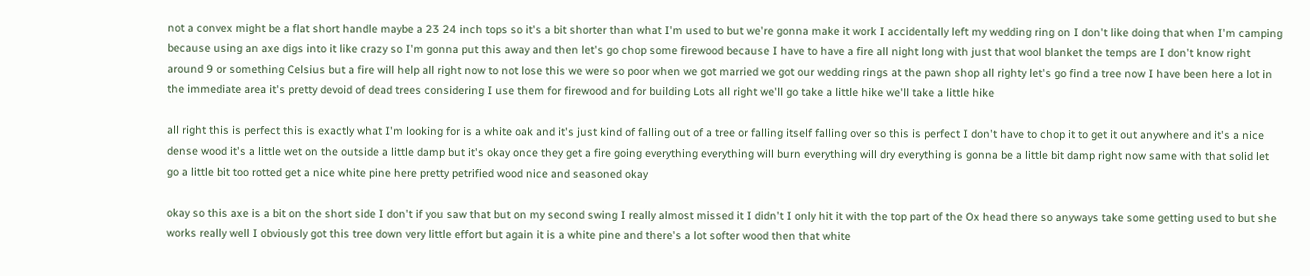not a convex might be a flat short handle maybe a 23 24 inch tops so it's a bit shorter than what I'm used to but we're gonna make it work I accidentally left my wedding ring on I don't like doing that when I'm camping because using an axe digs into it like crazy so I'm gonna put this away and then let's go chop some firewood because I have to have a fire all night long with just that wool blanket the temps are I don't know right around 9 or something Celsius but a fire will help all right now to not lose this we were so poor when we got married we got our wedding rings at the pawn shop all righty let's go find a tree now I have been here a lot in the immediate area it's pretty devoid of dead trees considering I use them for firewood and for building Lots all right we'll go take a little hike we'll take a little hike

all right this is perfect this is exactly what I'm looking for is a white oak and it's just kind of falling out of a tree or falling itself falling over so this is perfect I don't have to chop it to get it out anywhere and it's a nice dense wood it's a little wet on the outside a little damp but it's okay once they get a fire going everything everything will burn everything will dry everything is gonna be a little bit damp right now same with that solid let go a little bit too rotted get a nice white pine here pretty petrified wood nice and seasoned okay

okay so this axe is a bit on the short side I don't if you saw that but on my second swing I really almost missed it I didn't I only hit it with the top part of the Ox head there so anyways take some getting used to but she works really well I obviously got this tree down very little effort but again it is a white pine and there's a lot softer wood then that white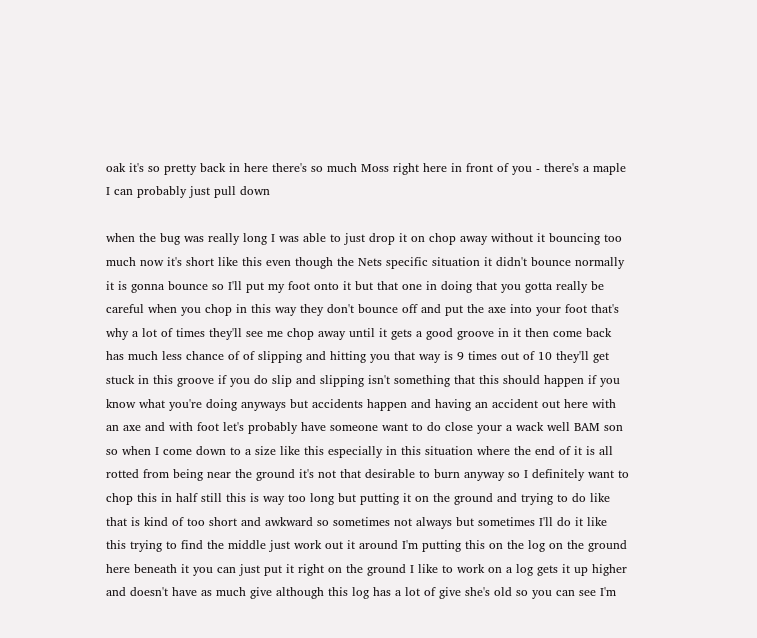oak it's so pretty back in here there's so much Moss right here in front of you - there's a maple I can probably just pull down

when the bug was really long I was able to just drop it on chop away without it bouncing too much now it's short like this even though the Nets specific situation it didn't bounce normally it is gonna bounce so I'll put my foot onto it but that one in doing that you gotta really be careful when you chop in this way they don't bounce off and put the axe into your foot that's why a lot of times they'll see me chop away until it gets a good groove in it then come back has much less chance of of slipping and hitting you that way is 9 times out of 10 they'll get stuck in this groove if you do slip and slipping isn't something that this should happen if you know what you're doing anyways but accidents happen and having an accident out here with an axe and with foot let's probably have someone want to do close your a wack well BAM son so when I come down to a size like this especially in this situation where the end of it is all rotted from being near the ground it's not that desirable to burn anyway so I definitely want to chop this in half still this is way too long but putting it on the ground and trying to do like that is kind of too short and awkward so sometimes not always but sometimes I'll do it like this trying to find the middle just work out it around I'm putting this on the log on the ground here beneath it you can just put it right on the ground I like to work on a log gets it up higher and doesn't have as much give although this log has a lot of give she's old so you can see I'm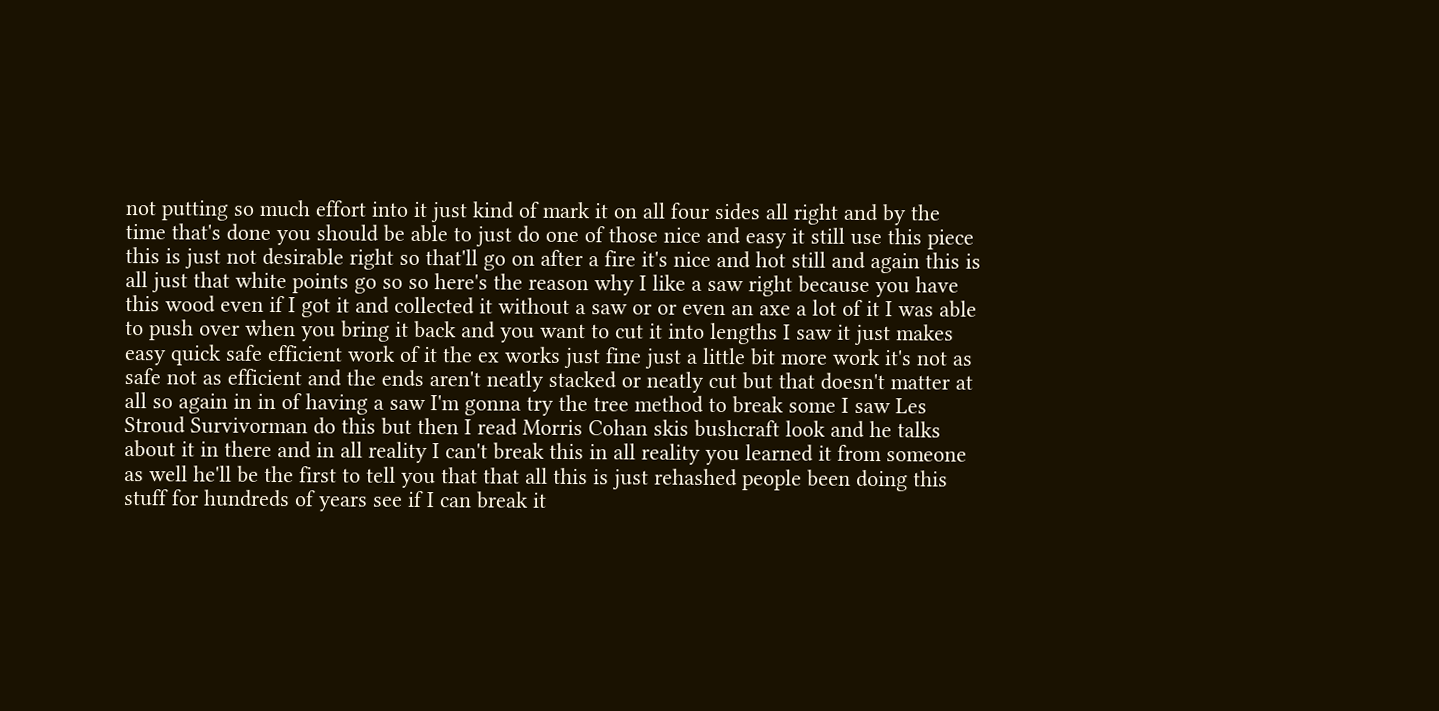not putting so much effort into it just kind of mark it on all four sides all right and by the time that's done you should be able to just do one of those nice and easy it still use this piece this is just not desirable right so that'll go on after a fire it's nice and hot still and again this is all just that white points go so so here's the reason why I like a saw right because you have this wood even if I got it and collected it without a saw or or even an axe a lot of it I was able to push over when you bring it back and you want to cut it into lengths I saw it just makes easy quick safe efficient work of it the ex works just fine just a little bit more work it's not as safe not as efficient and the ends aren't neatly stacked or neatly cut but that doesn't matter at all so again in in of having a saw I'm gonna try the tree method to break some I saw Les Stroud Survivorman do this but then I read Morris Cohan skis bushcraft look and he talks about it in there and in all reality I can't break this in all reality you learned it from someone as well he'll be the first to tell you that that all this is just rehashed people been doing this stuff for hundreds of years see if I can break it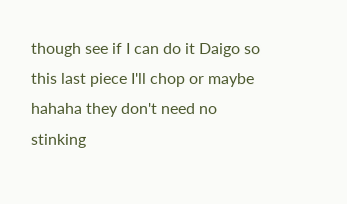though see if I can do it Daigo so this last piece I'll chop or maybe hahaha they don't need no stinking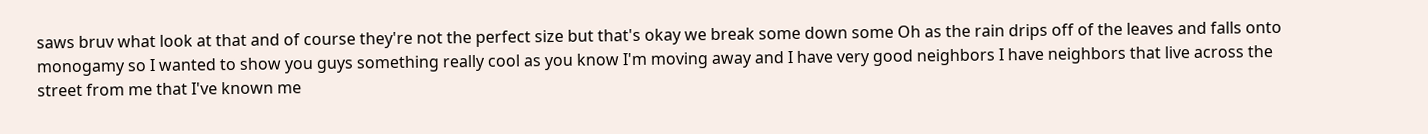saws bruv what look at that and of course they're not the perfect size but that's okay we break some down some Oh as the rain drips off of the leaves and falls onto monogamy so I wanted to show you guys something really cool as you know I'm moving away and I have very good neighbors I have neighbors that live across the street from me that I've known me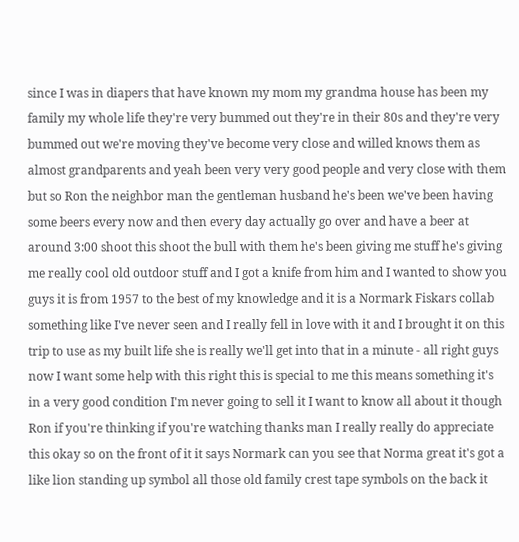since I was in diapers that have known my mom my grandma house has been my family my whole life they're very bummed out they're in their 80s and they're very bummed out we're moving they've become very close and willed knows them as almost grandparents and yeah been very very good people and very close with them but so Ron the neighbor man the gentleman husband he's been we've been having some beers every now and then every day actually go over and have a beer at around 3:00 shoot this shoot the bull with them he's been giving me stuff he's giving me really cool old outdoor stuff and I got a knife from him and I wanted to show you guys it is from 1957 to the best of my knowledge and it is a Normark Fiskars collab something like I've never seen and I really fell in love with it and I brought it on this trip to use as my built life she is really we'll get into that in a minute - all right guys now I want some help with this right this is special to me this means something it's in a very good condition I'm never going to sell it I want to know all about it though Ron if you're thinking if you're watching thanks man I really really do appreciate this okay so on the front of it it says Normark can you see that Norma great it's got a like lion standing up symbol all those old family crest tape symbols on the back it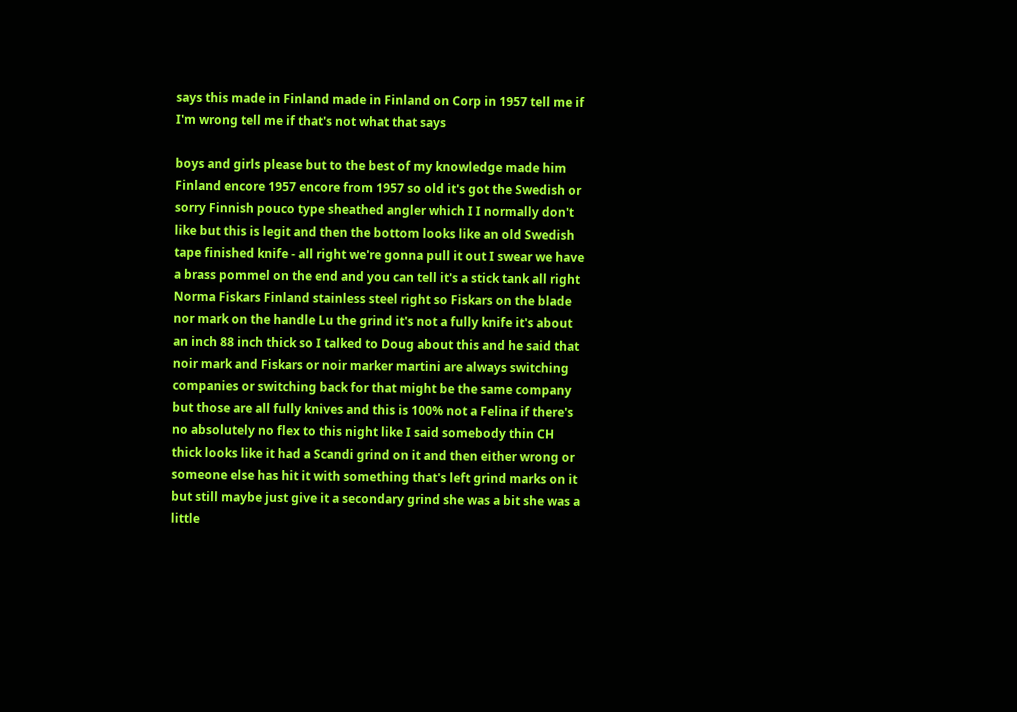says this made in Finland made in Finland on Corp in 1957 tell me if I'm wrong tell me if that's not what that says

boys and girls please but to the best of my knowledge made him Finland encore 1957 encore from 1957 so old it's got the Swedish or sorry Finnish pouco type sheathed angler which I I normally don't like but this is legit and then the bottom looks like an old Swedish tape finished knife - all right we're gonna pull it out I swear we have a brass pommel on the end and you can tell it's a stick tank all right Norma Fiskars Finland stainless steel right so Fiskars on the blade nor mark on the handle Lu the grind it's not a fully knife it's about an inch 88 inch thick so I talked to Doug about this and he said that noir mark and Fiskars or noir marker martini are always switching companies or switching back for that might be the same company but those are all fully knives and this is 100% not a Felina if there's no absolutely no flex to this night like I said somebody thin CH thick looks like it had a Scandi grind on it and then either wrong or someone else has hit it with something that's left grind marks on it but still maybe just give it a secondary grind she was a bit she was a little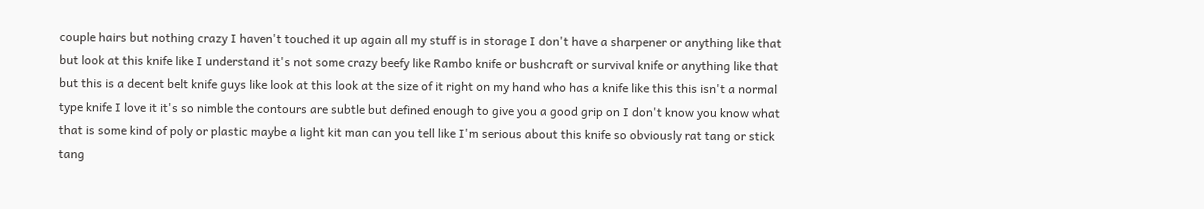couple hairs but nothing crazy I haven't touched it up again all my stuff is in storage I don't have a sharpener or anything like that but look at this knife like I understand it's not some crazy beefy like Rambo knife or bushcraft or survival knife or anything like that but this is a decent belt knife guys like look at this look at the size of it right on my hand who has a knife like this this isn't a normal type knife I love it it's so nimble the contours are subtle but defined enough to give you a good grip on I don't know you know what that is some kind of poly or plastic maybe a light kit man can you tell like I'm serious about this knife so obviously rat tang or stick tang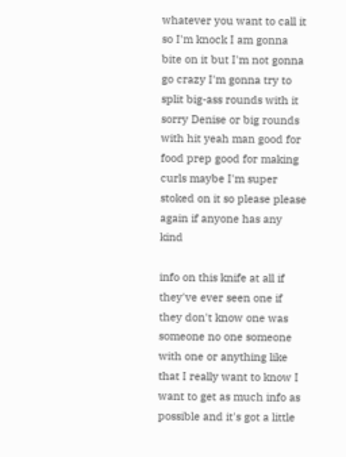whatever you want to call it so I'm knock I am gonna bite on it but I'm not gonna go crazy I'm gonna try to split big-ass rounds with it sorry Denise or big rounds with hit yeah man good for food prep good for making curls maybe I'm super stoked on it so please please again if anyone has any kind

info on this knife at all if they've ever seen one if they don't know one was someone no one someone with one or anything like that I really want to know I want to get as much info as possible and it's got a little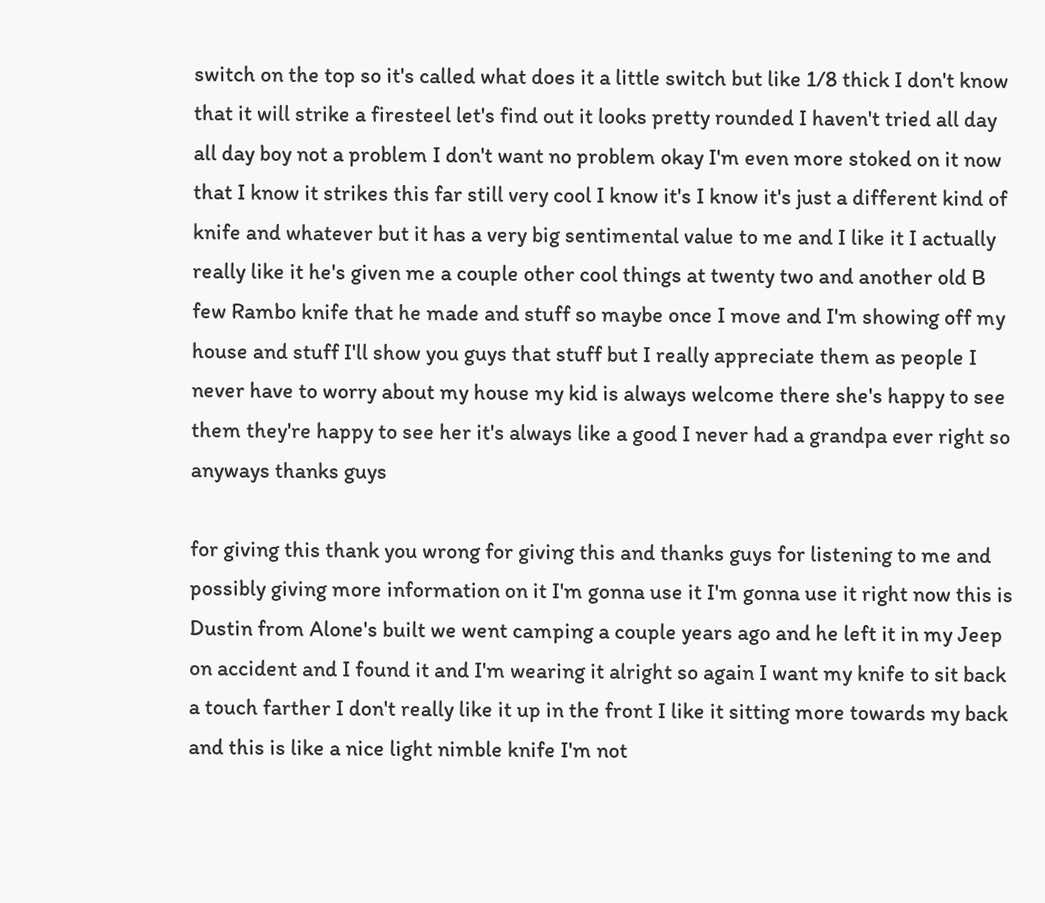switch on the top so it's called what does it a little switch but like 1/8 thick I don't know that it will strike a firesteel let's find out it looks pretty rounded I haven't tried all day all day boy not a problem I don't want no problem okay I'm even more stoked on it now that I know it strikes this far still very cool I know it's I know it's just a different kind of knife and whatever but it has a very big sentimental value to me and I like it I actually really like it he's given me a couple other cool things at twenty two and another old B few Rambo knife that he made and stuff so maybe once I move and I'm showing off my house and stuff I'll show you guys that stuff but I really appreciate them as people I never have to worry about my house my kid is always welcome there she's happy to see them they're happy to see her it's always like a good I never had a grandpa ever right so anyways thanks guys

for giving this thank you wrong for giving this and thanks guys for listening to me and possibly giving more information on it I'm gonna use it I'm gonna use it right now this is Dustin from Alone's built we went camping a couple years ago and he left it in my Jeep on accident and I found it and I'm wearing it alright so again I want my knife to sit back a touch farther I don't really like it up in the front I like it sitting more towards my back and this is like a nice light nimble knife I'm not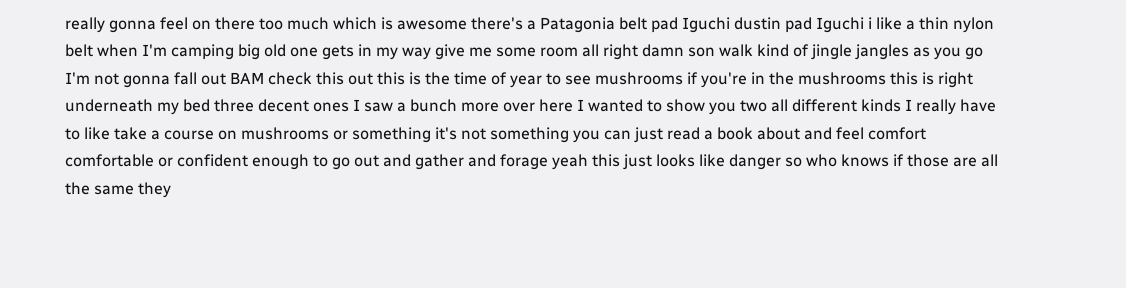really gonna feel on there too much which is awesome there's a Patagonia belt pad Iguchi dustin pad Iguchi i like a thin nylon belt when I'm camping big old one gets in my way give me some room all right damn son walk kind of jingle jangles as you go I'm not gonna fall out BAM check this out this is the time of year to see mushrooms if you're in the mushrooms this is right underneath my bed three decent ones I saw a bunch more over here I wanted to show you two all different kinds I really have to like take a course on mushrooms or something it's not something you can just read a book about and feel comfort comfortable or confident enough to go out and gather and forage yeah this just looks like danger so who knows if those are all the same they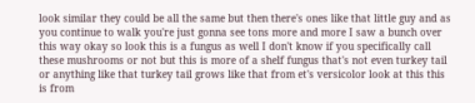look similar they could be all the same but then there's ones like that little guy and as you continue to walk you're just gonna see tons more and more I saw a bunch over this way okay so look this is a fungus as well I don't know if you specifically call these mushrooms or not but this is more of a shelf fungus that's not even turkey tail or anything like that turkey tail grows like that from et's versicolor look at this this is from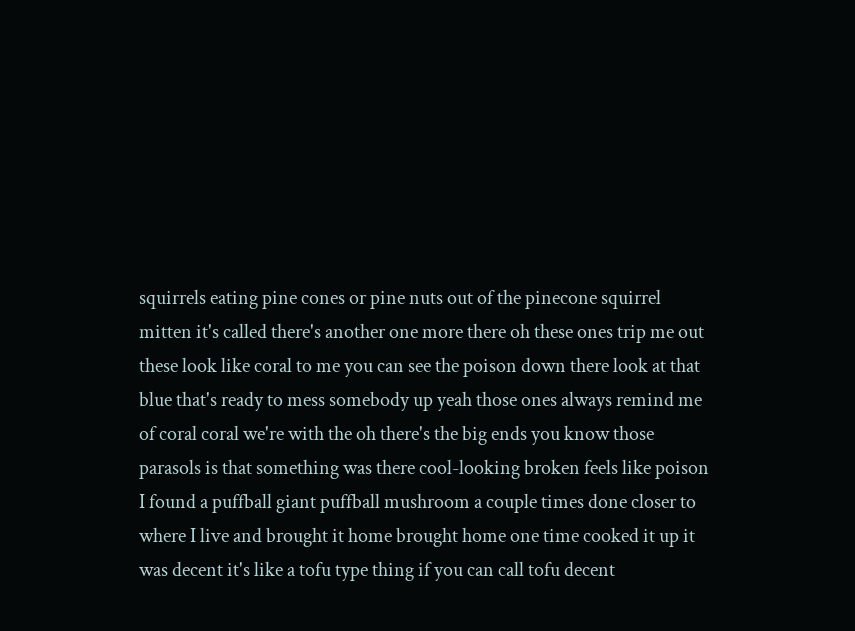squirrels eating pine cones or pine nuts out of the pinecone squirrel mitten it's called there's another one more there oh these ones trip me out these look like coral to me you can see the poison down there look at that blue that's ready to mess somebody up yeah those ones always remind me of coral coral we're with the oh there's the big ends you know those parasols is that something was there cool-looking broken feels like poison I found a puffball giant puffball mushroom a couple times done closer to where I live and brought it home brought home one time cooked it up it was decent it's like a tofu type thing if you can call tofu decent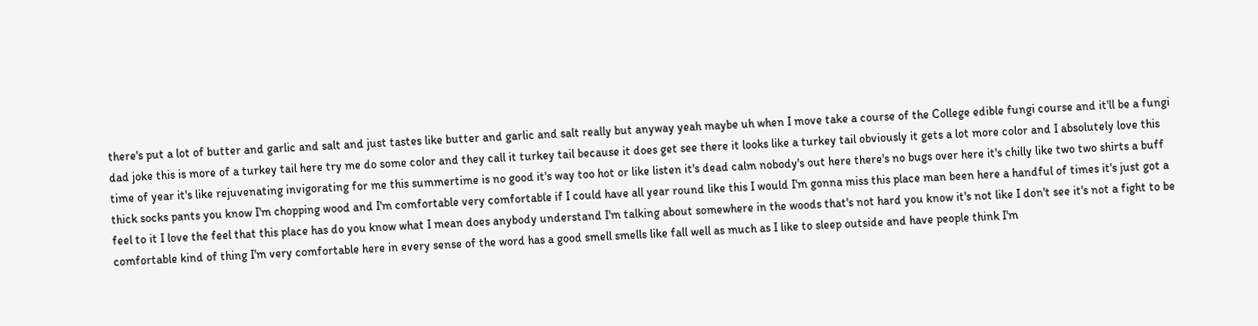there's put a lot of butter and garlic and salt and just tastes like butter and garlic and salt really but anyway yeah maybe uh when I move take a course of the College edible fungi course and it'll be a fungi dad joke this is more of a turkey tail here try me do some color and they call it turkey tail because it does get see there it looks like a turkey tail obviously it gets a lot more color and I absolutely love this time of year it's like rejuvenating invigorating for me this summertime is no good it's way too hot or like listen it's dead calm nobody's out here there's no bugs over here it's chilly like two two shirts a buff thick socks pants you know I'm chopping wood and I'm comfortable very comfortable if I could have all year round like this I would I'm gonna miss this place man been here a handful of times it's just got a feel to it I love the feel that this place has do you know what I mean does anybody understand I'm talking about somewhere in the woods that's not hard you know it's not like I don't see it's not a fight to be comfortable kind of thing I'm very comfortable here in every sense of the word has a good smell smells like fall well as much as I like to sleep outside and have people think I'm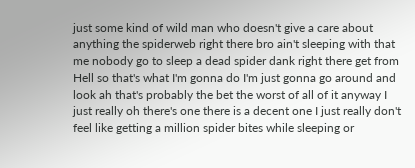just some kind of wild man who doesn't give a care about anything the spiderweb right there bro ain't sleeping with that me nobody go to sleep a dead spider dank right there get from Hell so that's what I'm gonna do I'm just gonna go around and look ah that's probably the bet the worst of all of it anyway I just really oh there's one there is a decent one I just really don't feel like getting a million spider bites while sleeping or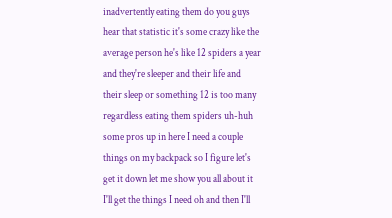inadvertently eating them do you guys hear that statistic it's some crazy like the average person he's like 12 spiders a year and they're sleeper and their life and their sleep or something 12 is too many regardless eating them spiders uh-huh some pros up in here I need a couple things on my backpack so I figure let's get it down let me show you all about it I'll get the things I need oh and then I'll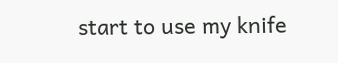start to use my knife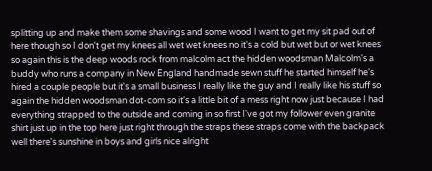splitting up and make them some shavings and some wood I want to get my sit pad out of here though so I don't get my knees all wet wet knees no it's a cold but wet but or wet knees so again this is the deep woods rock from malcolm act the hidden woodsman Malcolm's a buddy who runs a company in New England handmade sewn stuff he started himself he's hired a couple people but it's a small business I really like the guy and I really like his stuff so again the hidden woodsman dot-com so it's a little bit of a mess right now just because I had everything strapped to the outside and coming in so first I've got my follower even granite shirt just up in the top here just right through the straps these straps come with the backpack well there's sunshine in boys and girls nice alright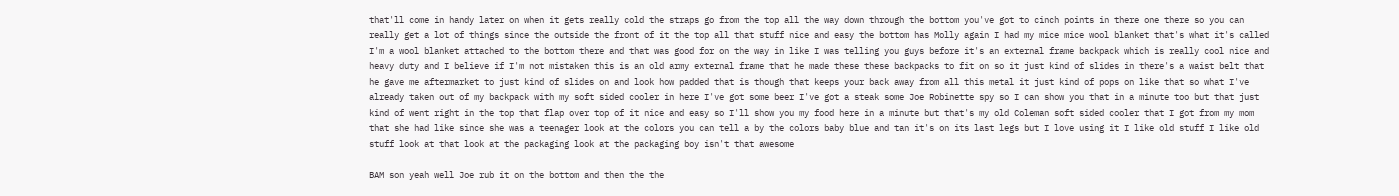that'll come in handy later on when it gets really cold the straps go from the top all the way down through the bottom you've got to cinch points in there one there so you can really get a lot of things since the outside the front of it the top all that stuff nice and easy the bottom has Molly again I had my mice mice wool blanket that's what it's called I'm a wool blanket attached to the bottom there and that was good for on the way in like I was telling you guys before it's an external frame backpack which is really cool nice and heavy duty and I believe if I'm not mistaken this is an old army external frame that he made these these backpacks to fit on so it just kind of slides in there's a waist belt that he gave me aftermarket to just kind of slides on and look how padded that is though that keeps your back away from all this metal it just kind of pops on like that so what I've already taken out of my backpack with my soft sided cooler in here I've got some beer I've got a steak some Joe Robinette spy so I can show you that in a minute too but that just kind of went right in the top that flap over top of it nice and easy so I'll show you my food here in a minute but that's my old Coleman soft sided cooler that I got from my mom that she had like since she was a teenager look at the colors you can tell a by the colors baby blue and tan it's on its last legs but I love using it I like old stuff I like old stuff look at that look at the packaging look at the packaging boy isn't that awesome

BAM son yeah well Joe rub it on the bottom and then the the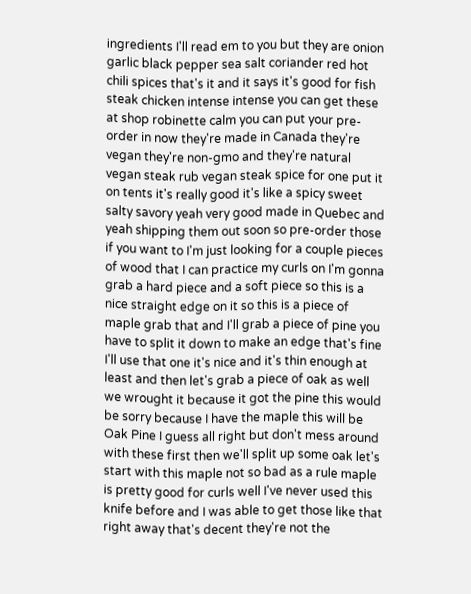ingredients I'll read em to you but they are onion garlic black pepper sea salt coriander red hot chili spices that's it and it says it's good for fish steak chicken intense intense you can get these at shop robinette calm you can put your pre-order in now they're made in Canada they're vegan they're non-gmo and they're natural vegan steak rub vegan steak spice for one put it on tents it's really good it's like a spicy sweet salty savory yeah very good made in Quebec and yeah shipping them out soon so pre-order those if you want to I'm just looking for a couple pieces of wood that I can practice my curls on I'm gonna grab a hard piece and a soft piece so this is a nice straight edge on it so this is a piece of maple grab that and I'll grab a piece of pine you have to split it down to make an edge that's fine I'll use that one it's nice and it's thin enough at least and then let's grab a piece of oak as well we wrought it because it got the pine this would be sorry because I have the maple this will be Oak Pine I guess all right but don't mess around with these first then we'll split up some oak let's start with this maple not so bad as a rule maple is pretty good for curls well I've never used this knife before and I was able to get those like that right away that's decent they're not the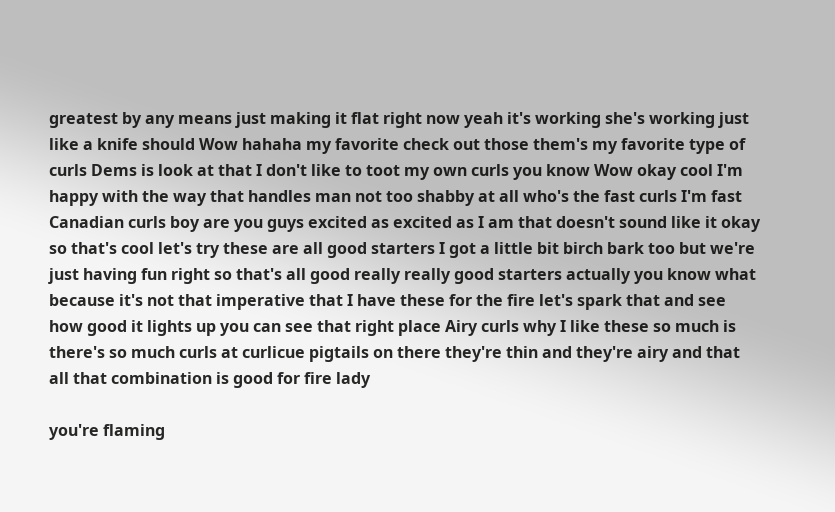greatest by any means just making it flat right now yeah it's working she's working just like a knife should Wow hahaha my favorite check out those them's my favorite type of curls Dems is look at that I don't like to toot my own curls you know Wow okay cool I'm happy with the way that handles man not too shabby at all who's the fast curls I'm fast Canadian curls boy are you guys excited as excited as I am that doesn't sound like it okay so that's cool let's try these are all good starters I got a little bit birch bark too but we're just having fun right so that's all good really really good starters actually you know what because it's not that imperative that I have these for the fire let's spark that and see how good it lights up you can see that right place Airy curls why I like these so much is there's so much curls at curlicue pigtails on there they're thin and they're airy and that all that combination is good for fire lady

you're flaming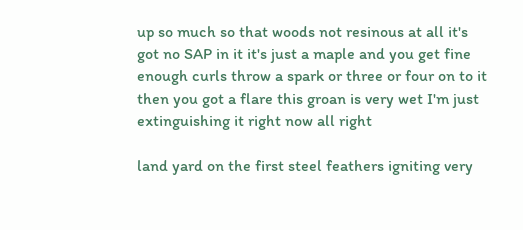up so much so that woods not resinous at all it's got no SAP in it it's just a maple and you get fine enough curls throw a spark or three or four on to it then you got a flare this groan is very wet I'm just extinguishing it right now all right

land yard on the first steel feathers igniting very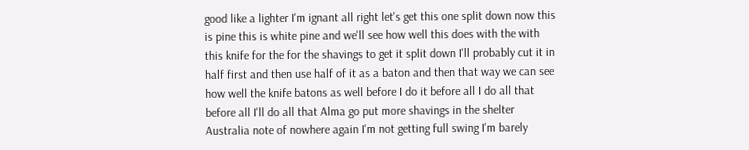good like a lighter I'm ignant all right let's get this one split down now this is pine this is white pine and we'll see how well this does with the with this knife for the for the shavings to get it split down I'll probably cut it in half first and then use half of it as a baton and then that way we can see how well the knife batons as well before I do it before all I do all that before all I'll do all that Alma go put more shavings in the shelter Australia note of nowhere again I'm not getting full swing I'm barely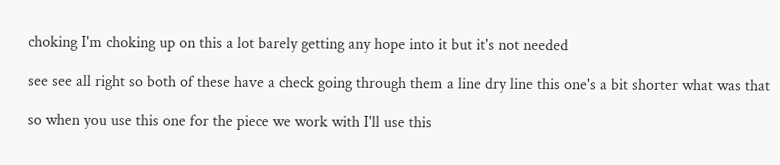choking I'm choking up on this a lot barely getting any hope into it but it's not needed

see see all right so both of these have a check going through them a line dry line this one's a bit shorter what was that

so when you use this one for the piece we work with I'll use this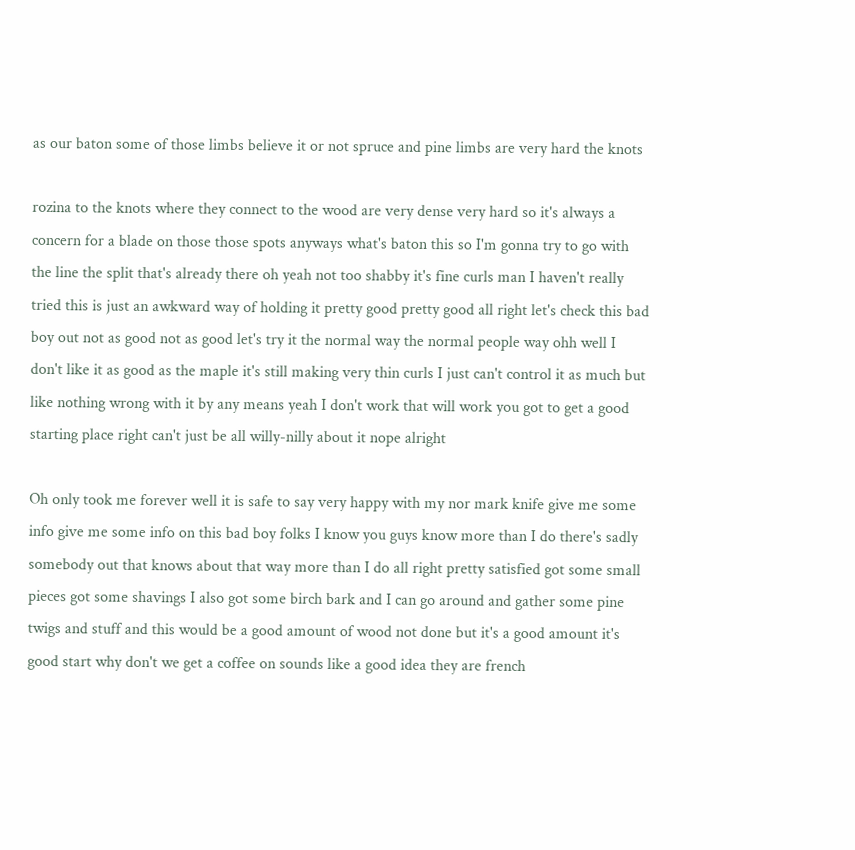as our baton some of those limbs believe it or not spruce and pine limbs are very hard the knots

rozina to the knots where they connect to the wood are very dense very hard so it's always a concern for a blade on those those spots anyways what's baton this so I'm gonna try to go with the line the split that's already there oh yeah not too shabby it's fine curls man I haven't really tried this is just an awkward way of holding it pretty good pretty good all right let's check this bad boy out not as good not as good let's try it the normal way the normal people way ohh well I don't like it as good as the maple it's still making very thin curls I just can't control it as much but like nothing wrong with it by any means yeah I don't work that will work you got to get a good starting place right can't just be all willy-nilly about it nope alright

Oh only took me forever well it is safe to say very happy with my nor mark knife give me some info give me some info on this bad boy folks I know you guys know more than I do there's sadly somebody out that knows about that way more than I do all right pretty satisfied got some small pieces got some shavings I also got some birch bark and I can go around and gather some pine twigs and stuff and this would be a good amount of wood not done but it's a good amount it's good start why don't we get a coffee on sounds like a good idea they are french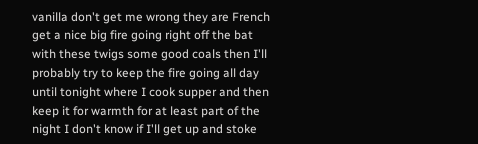vanilla don't get me wrong they are French get a nice big fire going right off the bat with these twigs some good coals then I'll probably try to keep the fire going all day until tonight where I cook supper and then keep it for warmth for at least part of the night I don't know if I'll get up and stoke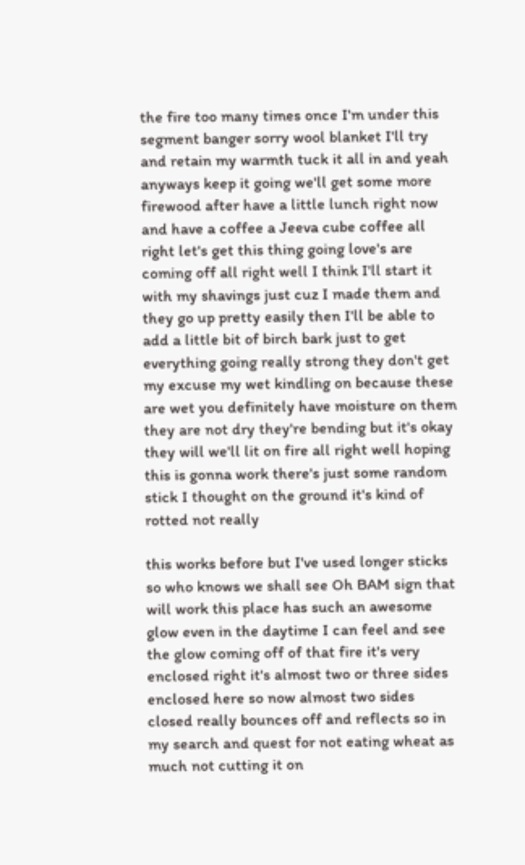the fire too many times once I'm under this segment banger sorry wool blanket I'll try and retain my warmth tuck it all in and yeah anyways keep it going we'll get some more firewood after have a little lunch right now and have a coffee a Jeeva cube coffee all right let's get this thing going love's are coming off all right well I think I'll start it with my shavings just cuz I made them and they go up pretty easily then I'll be able to add a little bit of birch bark just to get everything going really strong they don't get my excuse my wet kindling on because these are wet you definitely have moisture on them they are not dry they're bending but it's okay they will we'll lit on fire all right well hoping this is gonna work there's just some random stick I thought on the ground it's kind of rotted not really

this works before but I've used longer sticks so who knows we shall see Oh BAM sign that will work this place has such an awesome glow even in the daytime I can feel and see the glow coming off of that fire it's very enclosed right it's almost two or three sides enclosed here so now almost two sides closed really bounces off and reflects so in my search and quest for not eating wheat as much not cutting it on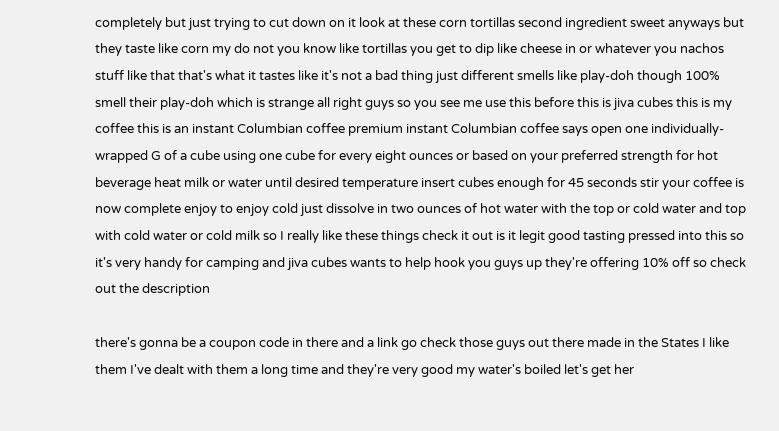completely but just trying to cut down on it look at these corn tortillas second ingredient sweet anyways but they taste like corn my do not you know like tortillas you get to dip like cheese in or whatever you nachos stuff like that that's what it tastes like it's not a bad thing just different smells like play-doh though 100% smell their play-doh which is strange all right guys so you see me use this before this is jiva cubes this is my coffee this is an instant Columbian coffee premium instant Columbian coffee says open one individually-wrapped G of a cube using one cube for every eight ounces or based on your preferred strength for hot beverage heat milk or water until desired temperature insert cubes enough for 45 seconds stir your coffee is now complete enjoy to enjoy cold just dissolve in two ounces of hot water with the top or cold water and top with cold water or cold milk so I really like these things check it out is it legit good tasting pressed into this so it's very handy for camping and jiva cubes wants to help hook you guys up they're offering 10% off so check out the description

there's gonna be a coupon code in there and a link go check those guys out there made in the States I like them I've dealt with them a long time and they're very good my water's boiled let's get her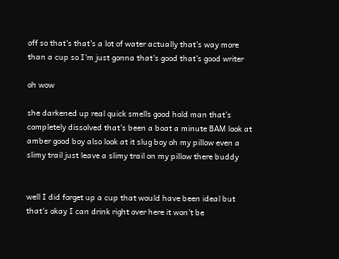off so that's that's a lot of water actually that's way more than a cup so I'm just gonna that's good that's good writer

oh wow

she darkened up real quick smells good hold man that's completely dissolved that's been a boat a minute BAM look at amber good boy also look at it slug boy oh my pillow even a slimy trail just leave a slimy trail on my pillow there buddy


well I did forget up a cup that would have been ideal but that's okay I can drink right over here it won't be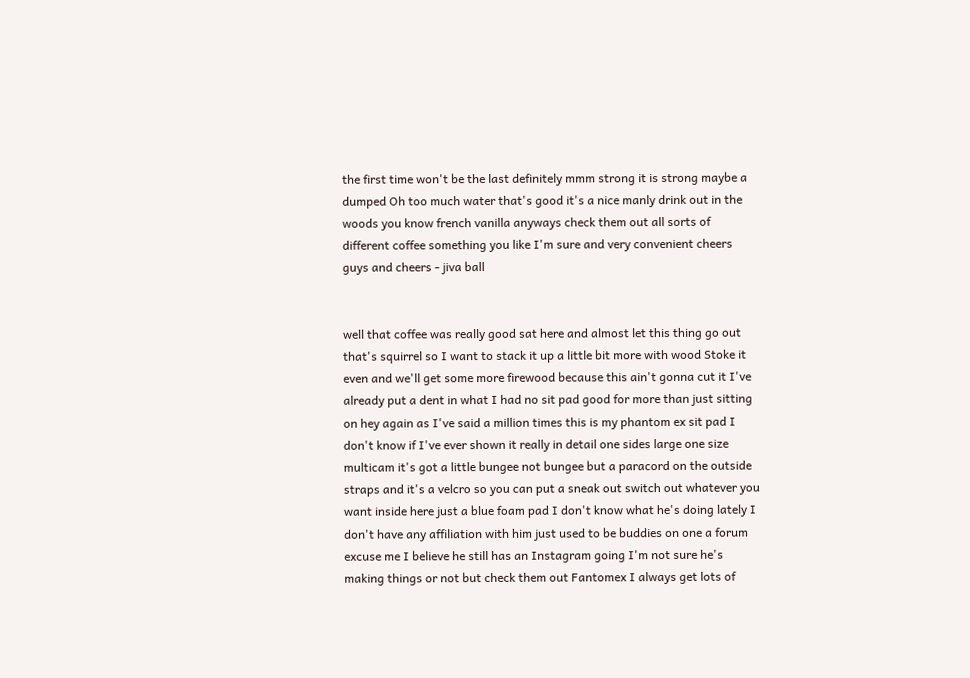the first time won't be the last definitely mmm strong it is strong maybe a dumped Oh too much water that's good it's a nice manly drink out in the woods you know french vanilla anyways check them out all sorts of different coffee something you like I'm sure and very convenient cheers guys and cheers - jiva ball


well that coffee was really good sat here and almost let this thing go out that's squirrel so I want to stack it up a little bit more with wood Stoke it even and we'll get some more firewood because this ain't gonna cut it I've already put a dent in what I had no sit pad good for more than just sitting on hey again as I've said a million times this is my phantom ex sit pad I don't know if I've ever shown it really in detail one sides large one size multicam it's got a little bungee not bungee but a paracord on the outside straps and it's a velcro so you can put a sneak out switch out whatever you want inside here just a blue foam pad I don't know what he's doing lately I don't have any affiliation with him just used to be buddies on one a forum excuse me I believe he still has an Instagram going I'm not sure he's making things or not but check them out Fantomex I always get lots of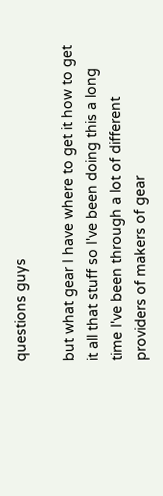questions guys

but what gear I have where to get it how to get it all that stuff so I've been doing this a long time I've been through a lot of different providers of makers of gear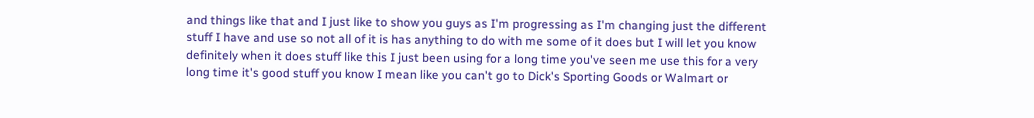and things like that and I just like to show you guys as I'm progressing as I'm changing just the different stuff I have and use so not all of it is has anything to do with me some of it does but I will let you know definitely when it does stuff like this I just been using for a long time you've seen me use this for a very long time it's good stuff you know I mean like you can't go to Dick's Sporting Goods or Walmart or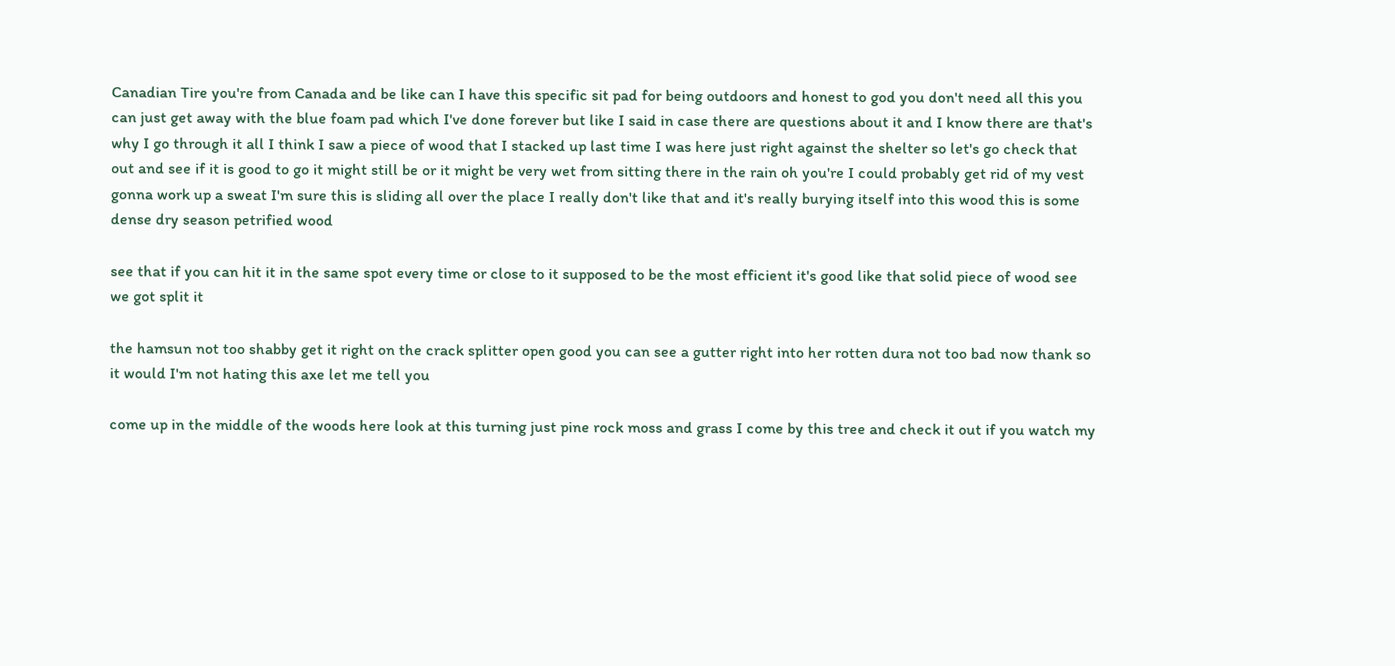Canadian Tire you're from Canada and be like can I have this specific sit pad for being outdoors and honest to god you don't need all this you can just get away with the blue foam pad which I've done forever but like I said in case there are questions about it and I know there are that's why I go through it all I think I saw a piece of wood that I stacked up last time I was here just right against the shelter so let's go check that out and see if it is good to go it might still be or it might be very wet from sitting there in the rain oh you're I could probably get rid of my vest gonna work up a sweat I'm sure this is sliding all over the place I really don't like that and it's really burying itself into this wood this is some dense dry season petrified wood

see that if you can hit it in the same spot every time or close to it supposed to be the most efficient it's good like that solid piece of wood see we got split it

the hamsun not too shabby get it right on the crack splitter open good you can see a gutter right into her rotten dura not too bad now thank so it would I'm not hating this axe let me tell you

come up in the middle of the woods here look at this turning just pine rock moss and grass I come by this tree and check it out if you watch my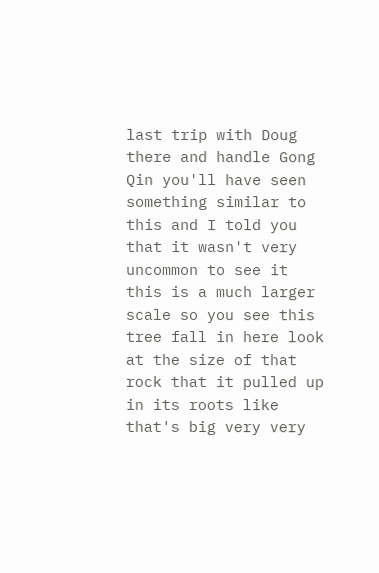last trip with Doug there and handle Gong Qin you'll have seen something similar to this and I told you that it wasn't very uncommon to see it this is a much larger scale so you see this tree fall in here look at the size of that rock that it pulled up in its roots like that's big very very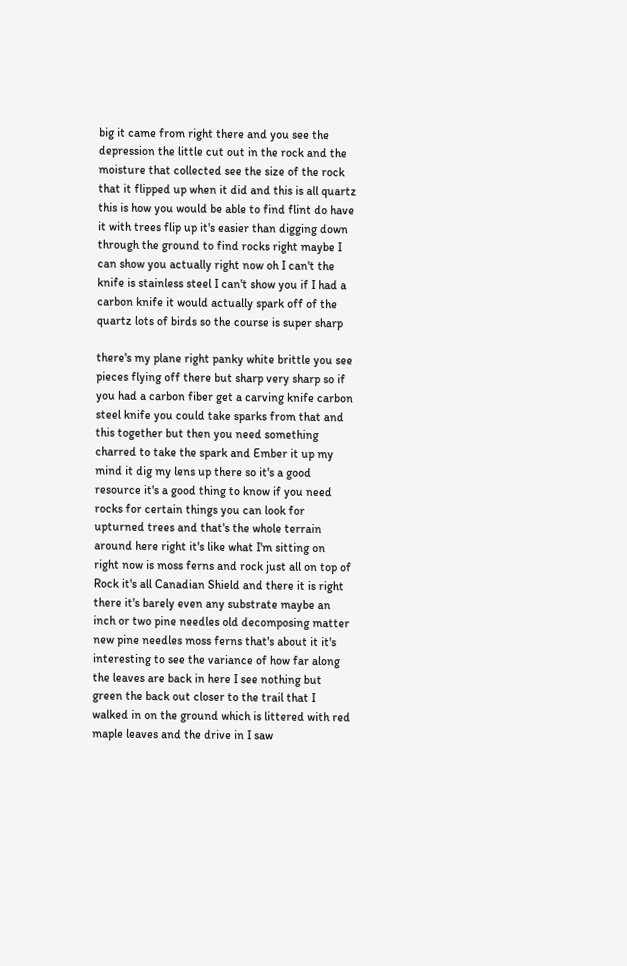big it came from right there and you see the depression the little cut out in the rock and the moisture that collected see the size of the rock that it flipped up when it did and this is all quartz this is how you would be able to find flint do have it with trees flip up it's easier than digging down through the ground to find rocks right maybe I can show you actually right now oh I can't the knife is stainless steel I can't show you if I had a carbon knife it would actually spark off of the quartz lots of birds so the course is super sharp

there's my plane right panky white brittle you see pieces flying off there but sharp very sharp so if you had a carbon fiber get a carving knife carbon steel knife you could take sparks from that and this together but then you need something charred to take the spark and Ember it up my mind it dig my lens up there so it's a good resource it's a good thing to know if you need rocks for certain things you can look for upturned trees and that's the whole terrain around here right it's like what I'm sitting on right now is moss ferns and rock just all on top of Rock it's all Canadian Shield and there it is right there it's barely even any substrate maybe an inch or two pine needles old decomposing matter new pine needles moss ferns that's about it it's interesting to see the variance of how far along the leaves are back in here I see nothing but green the back out closer to the trail that I walked in on the ground which is littered with red maple leaves and the drive in I saw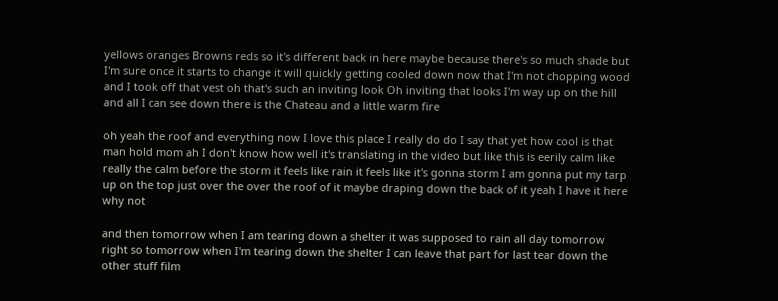yellows oranges Browns reds so it's different back in here maybe because there's so much shade but I'm sure once it starts to change it will quickly getting cooled down now that I'm not chopping wood and I took off that vest oh that's such an inviting look Oh inviting that looks I'm way up on the hill and all I can see down there is the Chateau and a little warm fire

oh yeah the roof and everything now I love this place I really do do I say that yet how cool is that man hold mom ah I don't know how well it's translating in the video but like this is eerily calm like really the calm before the storm it feels like rain it feels like it's gonna storm I am gonna put my tarp up on the top just over the over the roof of it maybe draping down the back of it yeah I have it here why not

and then tomorrow when I am tearing down a shelter it was supposed to rain all day tomorrow right so tomorrow when I'm tearing down the shelter I can leave that part for last tear down the other stuff film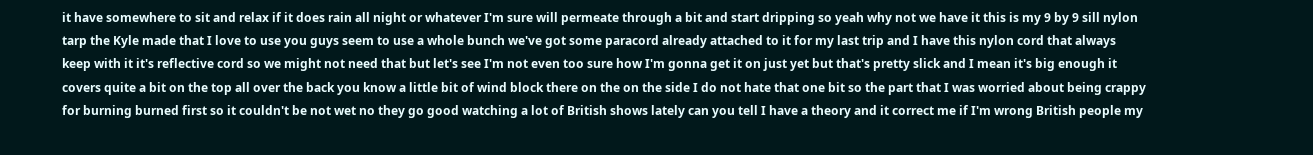it have somewhere to sit and relax if it does rain all night or whatever I'm sure will permeate through a bit and start dripping so yeah why not we have it this is my 9 by 9 sill nylon tarp the Kyle made that I love to use you guys seem to use a whole bunch we've got some paracord already attached to it for my last trip and I have this nylon cord that always keep with it it's reflective cord so we might not need that but let's see I'm not even too sure how I'm gonna get it on just yet but that's pretty slick and I mean it's big enough it covers quite a bit on the top all over the back you know a little bit of wind block there on the on the side I do not hate that one bit so the part that I was worried about being crappy for burning burned first so it couldn't be not wet no they go good watching a lot of British shows lately can you tell I have a theory and it correct me if I'm wrong British people my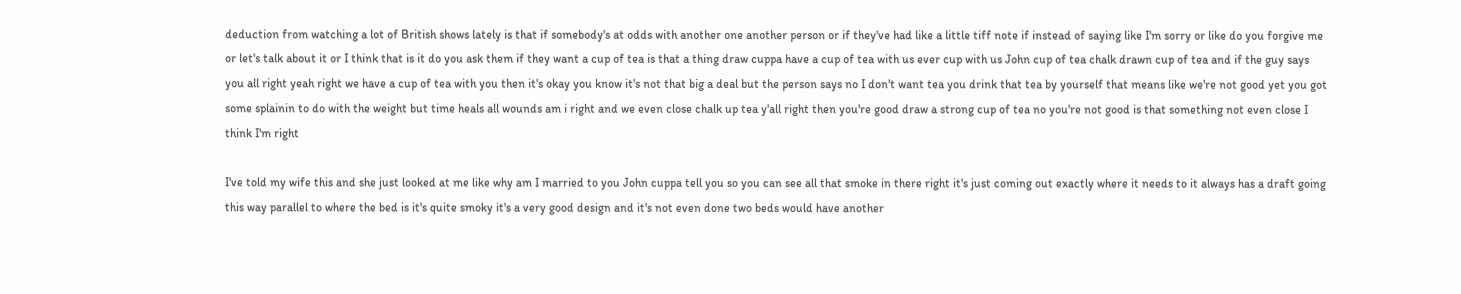deduction from watching a lot of British shows lately is that if somebody's at odds with another one another person or if they've had like a little tiff note if instead of saying like I'm sorry or like do you forgive me or let's talk about it or I think that is it do you ask them if they want a cup of tea is that a thing draw cuppa have a cup of tea with us ever cup with us John cup of tea chalk drawn cup of tea and if the guy says you all right yeah right we have a cup of tea with you then it's okay you know it's not that big a deal but the person says no I don't want tea you drink that tea by yourself that means like we're not good yet you got some splainin to do with the weight but time heals all wounds am i right and we even close chalk up tea y'all right then you're good draw a strong cup of tea no you're not good is that something not even close I think I'm right

I've told my wife this and she just looked at me like why am I married to you John cuppa tell you so you can see all that smoke in there right it's just coming out exactly where it needs to it always has a draft going this way parallel to where the bed is it's quite smoky it's a very good design and it's not even done two beds would have another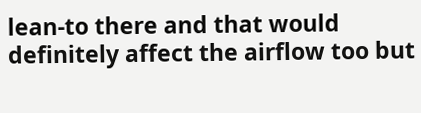lean-to there and that would definitely affect the airflow too but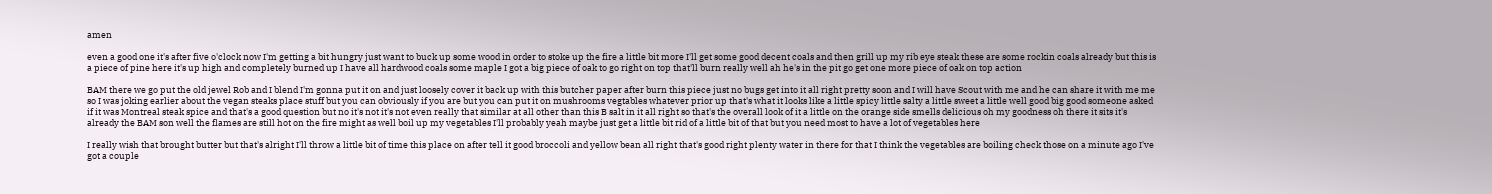amen

even a good one it's after five o'clock now I'm getting a bit hungry just want to buck up some wood in order to stoke up the fire a little bit more I'll get some good decent coals and then grill up my rib eye steak these are some rockin coals already but this is a piece of pine here it's up high and completely burned up I have all hardwood coals some maple I got a big piece of oak to go right on top that'll burn really well ah he's in the pit go get one more piece of oak on top action

BAM there we go put the old jewel Rob and I blend I'm gonna put it on and just loosely cover it back up with this butcher paper after burn this piece just no bugs get into it all right pretty soon and I will have Scout with me and he can share it with me me so I was joking earlier about the vegan steaks place stuff but you can obviously if you are but you can put it on mushrooms vegtables whatever prior up that's what it looks like a little spicy little salty a little sweet a little well good big good someone asked if it was Montreal steak spice and that's a good question but no it's not it's not even really that similar at all other than this B salt in it all right so that's the overall look of it a little on the orange side smells delicious oh my goodness oh there it sits it's already the BAM son well the flames are still hot on the fire might as well boil up my vegetables I'll probably yeah maybe just get a little bit rid of a little bit of that but you need most to have a lot of vegetables here

I really wish that brought butter but that's alright I'll throw a little bit of time this place on after tell it good broccoli and yellow bean all right that's good right plenty water in there for that I think the vegetables are boiling check those on a minute ago I've got a couple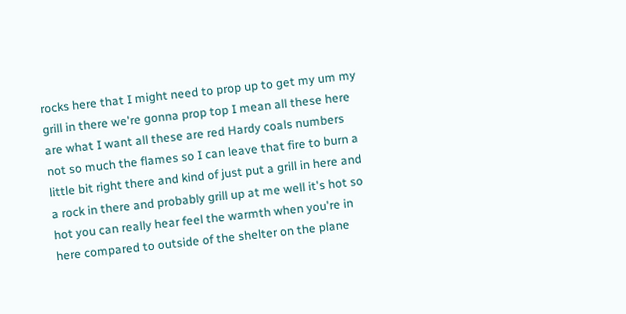rocks here that I might need to prop up to get my um my grill in there we're gonna prop top I mean all these here are what I want all these are red Hardy coals numbers not so much the flames so I can leave that fire to burn a little bit right there and kind of just put a grill in here and a rock in there and probably grill up at me well it's hot so hot you can really hear feel the warmth when you're in here compared to outside of the shelter on the plane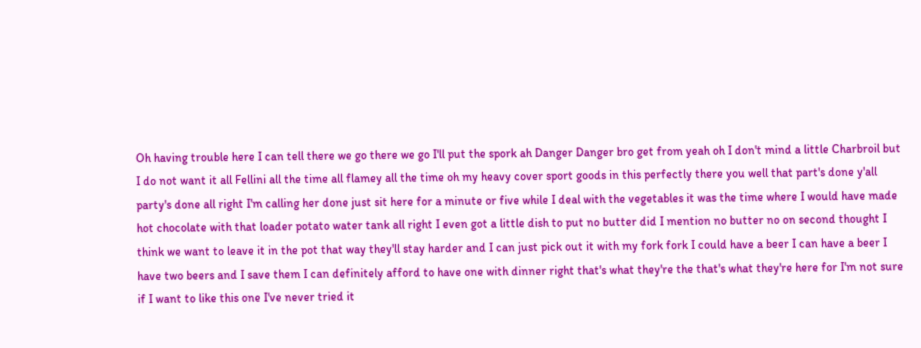Oh having trouble here I can tell there we go there we go I'll put the spork ah Danger Danger bro get from yeah oh I don't mind a little Charbroil but I do not want it all Fellini all the time all flamey all the time oh my heavy cover sport goods in this perfectly there you well that part's done y'all party's done all right I'm calling her done just sit here for a minute or five while I deal with the vegetables it was the time where I would have made hot chocolate with that loader potato water tank all right I even got a little dish to put no butter did I mention no butter no on second thought I think we want to leave it in the pot that way they'll stay harder and I can just pick out it with my fork fork I could have a beer I can have a beer I have two beers and I save them I can definitely afford to have one with dinner right that's what they're the that's what they're here for I'm not sure if I want to like this one I've never tried it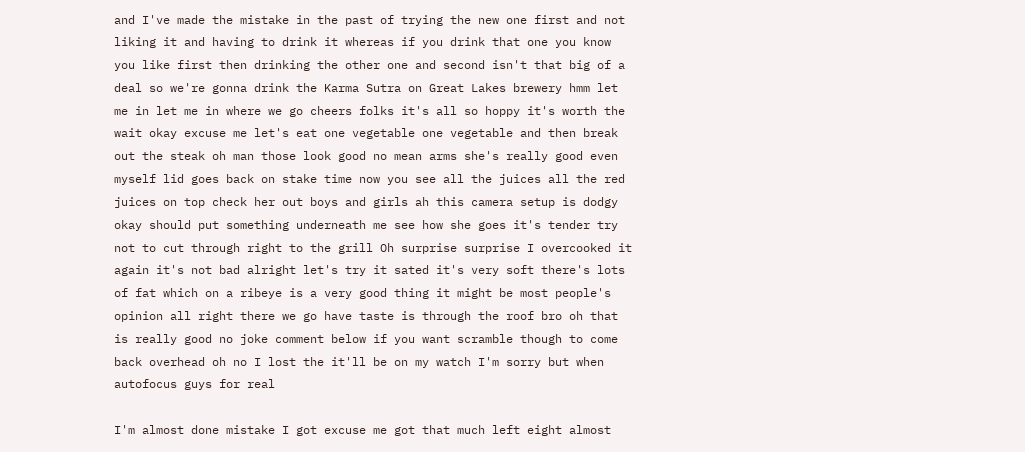and I've made the mistake in the past of trying the new one first and not liking it and having to drink it whereas if you drink that one you know you like first then drinking the other one and second isn't that big of a deal so we're gonna drink the Karma Sutra on Great Lakes brewery hmm let me in let me in where we go cheers folks it's all so hoppy it's worth the wait okay excuse me let's eat one vegetable one vegetable and then break out the steak oh man those look good no mean arms she's really good even myself lid goes back on stake time now you see all the juices all the red juices on top check her out boys and girls ah this camera setup is dodgy okay should put something underneath me see how she goes it's tender try not to cut through right to the grill Oh surprise surprise I overcooked it again it's not bad alright let's try it sated it's very soft there's lots of fat which on a ribeye is a very good thing it might be most people's opinion all right there we go have taste is through the roof bro oh that is really good no joke comment below if you want scramble though to come back overhead oh no I lost the it'll be on my watch I'm sorry but when autofocus guys for real

I'm almost done mistake I got excuse me got that much left eight almost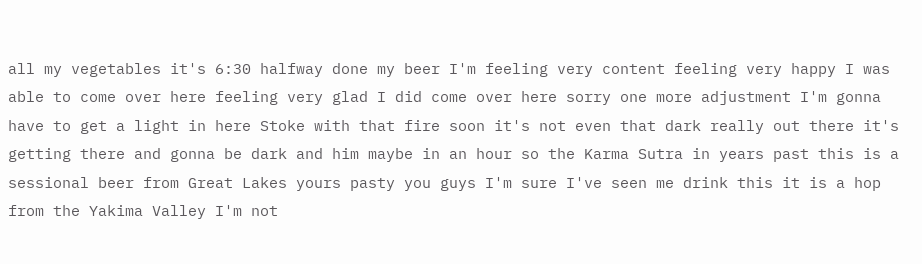all my vegetables it's 6:30 halfway done my beer I'm feeling very content feeling very happy I was able to come over here feeling very glad I did come over here sorry one more adjustment I'm gonna have to get a light in here Stoke with that fire soon it's not even that dark really out there it's getting there and gonna be dark and him maybe in an hour so the Karma Sutra in years past this is a sessional beer from Great Lakes yours pasty you guys I'm sure I've seen me drink this it is a hop from the Yakima Valley I'm not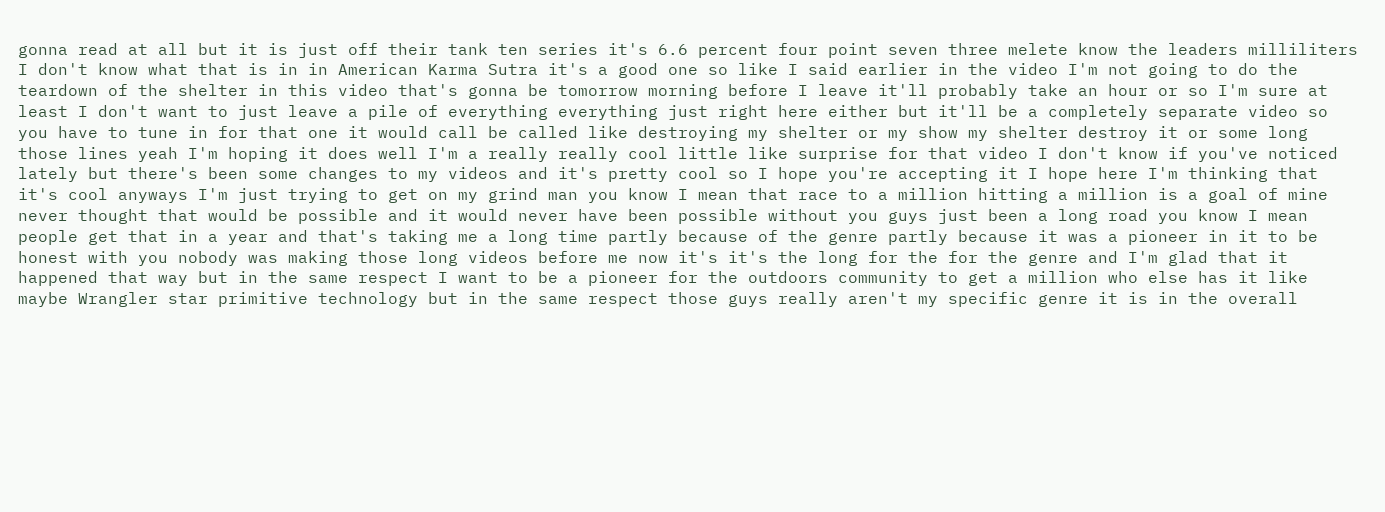gonna read at all but it is just off their tank ten series it's 6.6 percent four point seven three melete know the leaders milliliters I don't know what that is in in American Karma Sutra it's a good one so like I said earlier in the video I'm not going to do the teardown of the shelter in this video that's gonna be tomorrow morning before I leave it'll probably take an hour or so I'm sure at least I don't want to just leave a pile of everything everything just right here either but it'll be a completely separate video so you have to tune in for that one it would call be called like destroying my shelter or my show my shelter destroy it or some long those lines yeah I'm hoping it does well I'm a really really cool little like surprise for that video I don't know if you've noticed lately but there's been some changes to my videos and it's pretty cool so I hope you're accepting it I hope here I'm thinking that it's cool anyways I'm just trying to get on my grind man you know I mean that race to a million hitting a million is a goal of mine never thought that would be possible and it would never have been possible without you guys just been a long road you know I mean people get that in a year and that's taking me a long time partly because of the genre partly because it was a pioneer in it to be honest with you nobody was making those long videos before me now it's it's the long for the for the genre and I'm glad that it happened that way but in the same respect I want to be a pioneer for the outdoors community to get a million who else has it like maybe Wrangler star primitive technology but in the same respect those guys really aren't my specific genre it is in the overall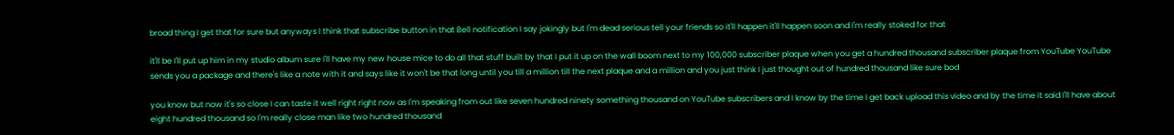broad thing I get that for sure but anyways I think that subscribe button in that Bell notification I say jokingly but I'm dead serious tell your friends so it'll happen it'll happen soon and I'm really stoked for that

it'll be I'll put up him in my studio album sure I'll have my new house mice to do all that stuff built by that I put it up on the wall boom next to my 100,000 subscriber plaque when you get a hundred thousand subscriber plaque from YouTube YouTube sends you a package and there's like a note with it and says like it won't be that long until you till a million till the next plaque and a million and you just think I just thought out of hundred thousand like sure bod

you know but now it's so close I can taste it well right right now as I'm speaking from out like seven hundred ninety something thousand on YouTube subscribers and I know by the time I get back upload this video and by the time it said I'll have about eight hundred thousand so I'm really close man like two hundred thousand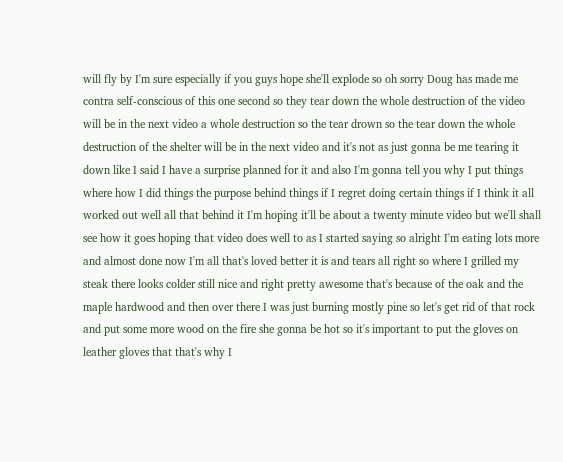will fly by I'm sure especially if you guys hope she'll explode so oh sorry Doug has made me contra self-conscious of this one second so they tear down the whole destruction of the video will be in the next video a whole destruction so the tear drown so the tear down the whole destruction of the shelter will be in the next video and it's not as just gonna be me tearing it down like I said I have a surprise planned for it and also I'm gonna tell you why I put things where how I did things the purpose behind things if I regret doing certain things if I think it all worked out well all that behind it I'm hoping it'll be about a twenty minute video but we'll shall see how it goes hoping that video does well to as I started saying so alright I'm eating lots more and almost done now I'm all that's loved better it is and tears all right so where I grilled my steak there looks colder still nice and right pretty awesome that's because of the oak and the maple hardwood and then over there I was just burning mostly pine so let's get rid of that rock and put some more wood on the fire she gonna be hot so it's important to put the gloves on leather gloves that that's why I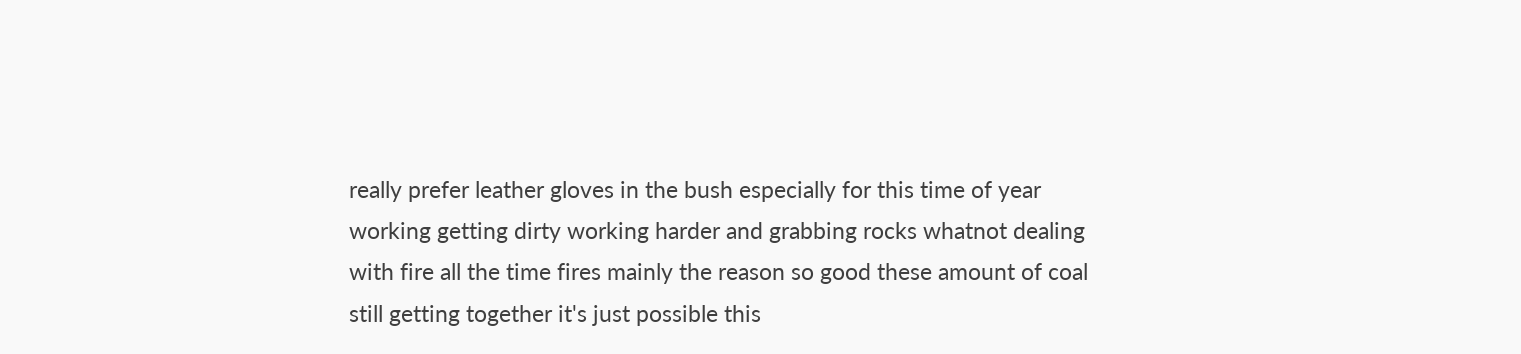really prefer leather gloves in the bush especially for this time of year working getting dirty working harder and grabbing rocks whatnot dealing with fire all the time fires mainly the reason so good these amount of coal still getting together it's just possible this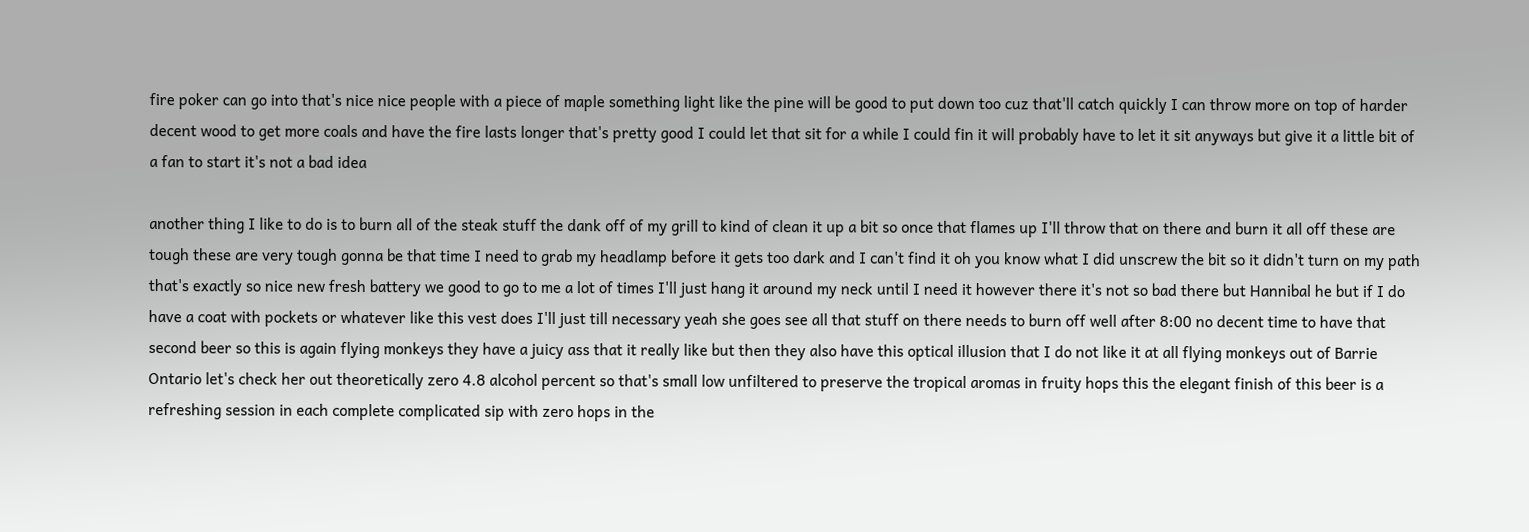fire poker can go into that's nice nice people with a piece of maple something light like the pine will be good to put down too cuz that'll catch quickly I can throw more on top of harder decent wood to get more coals and have the fire lasts longer that's pretty good I could let that sit for a while I could fin it will probably have to let it sit anyways but give it a little bit of a fan to start it's not a bad idea

another thing I like to do is to burn all of the steak stuff the dank off of my grill to kind of clean it up a bit so once that flames up I'll throw that on there and burn it all off these are tough these are very tough gonna be that time I need to grab my headlamp before it gets too dark and I can't find it oh you know what I did unscrew the bit so it didn't turn on my path that's exactly so nice new fresh battery we good to go to me a lot of times I'll just hang it around my neck until I need it however there it's not so bad there but Hannibal he but if I do have a coat with pockets or whatever like this vest does I'll just till necessary yeah she goes see all that stuff on there needs to burn off well after 8:00 no decent time to have that second beer so this is again flying monkeys they have a juicy ass that it really like but then they also have this optical illusion that I do not like it at all flying monkeys out of Barrie Ontario let's check her out theoretically zero 4.8 alcohol percent so that's small low unfiltered to preserve the tropical aromas in fruity hops this the elegant finish of this beer is a refreshing session in each complete complicated sip with zero hops in the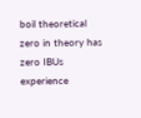boil theoretical zero in theory has zero IBUs experience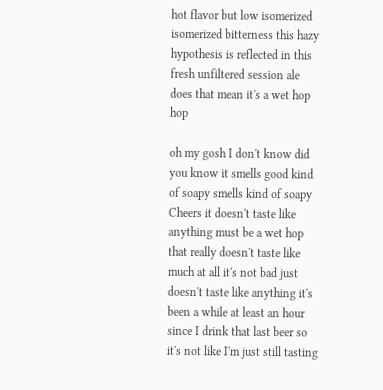hot flavor but low isomerized isomerized bitterness this hazy hypothesis is reflected in this fresh unfiltered session ale does that mean it's a wet hop hop

oh my gosh I don't know did you know it smells good kind of soapy smells kind of soapy Cheers it doesn't taste like anything must be a wet hop that really doesn't taste like much at all it's not bad just doesn't taste like anything it's been a while at least an hour since I drink that last beer so it's not like I'm just still tasting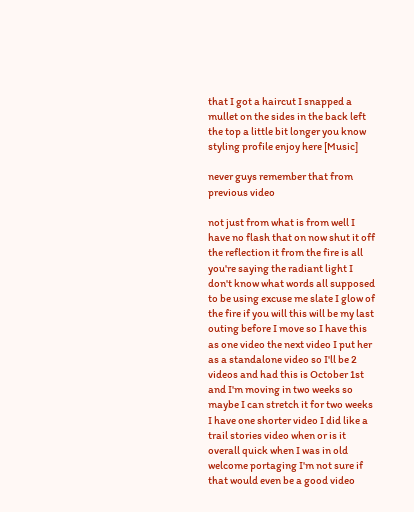that I got a haircut I snapped a mullet on the sides in the back left the top a little bit longer you know styling profile enjoy here [Music]

never guys remember that from previous video

not just from what is from well I have no flash that on now shut it off the reflection it from the fire is all you're saying the radiant light I don't know what words all supposed to be using excuse me slate I glow of the fire if you will this will be my last outing before I move so I have this as one video the next video I put her as a standalone video so I'll be 2 videos and had this is October 1st and I'm moving in two weeks so maybe I can stretch it for two weeks I have one shorter video I did like a trail stories video when or is it overall quick when I was in old welcome portaging I'm not sure if that would even be a good video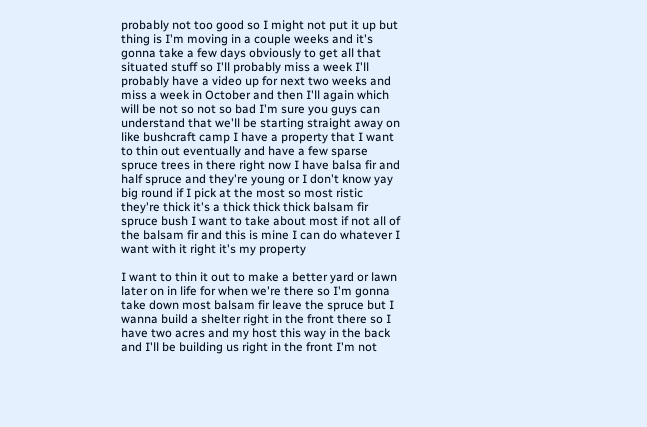probably not too good so I might not put it up but thing is I'm moving in a couple weeks and it's gonna take a few days obviously to get all that situated stuff so I'll probably miss a week I'll probably have a video up for next two weeks and miss a week in October and then I'll again which will be not so not so bad I'm sure you guys can understand that we'll be starting straight away on like bushcraft camp I have a property that I want to thin out eventually and have a few sparse spruce trees in there right now I have balsa fir and half spruce and they're young or I don't know yay big round if I pick at the most so most ristic they're thick it's a thick thick thick balsam fir spruce bush I want to take about most if not all of the balsam fir and this is mine I can do whatever I want with it right it's my property

I want to thin it out to make a better yard or lawn later on in life for when we're there so I'm gonna take down most balsam fir leave the spruce but I wanna build a shelter right in the front there so I have two acres and my host this way in the back and I'll be building us right in the front I'm not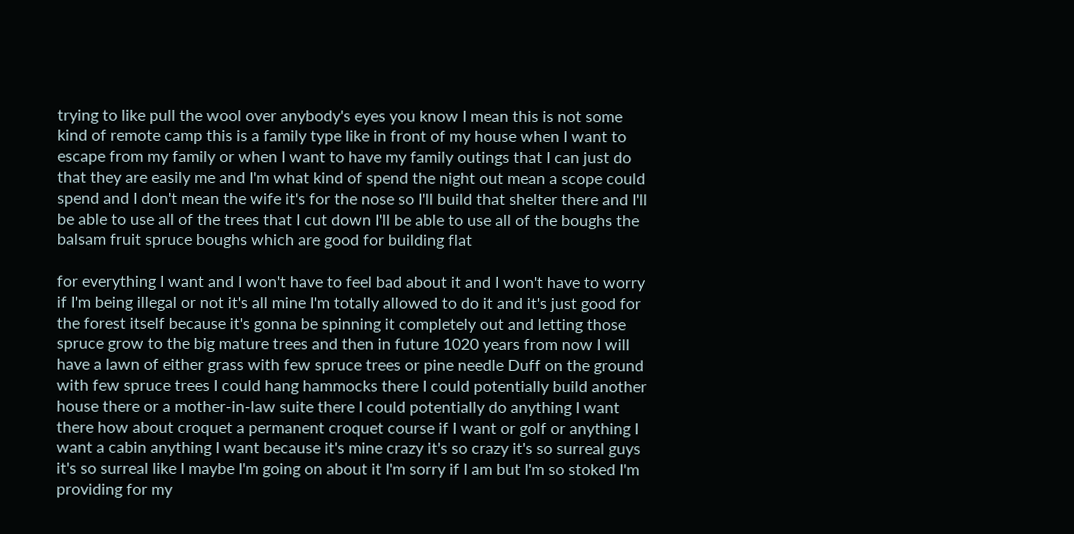trying to like pull the wool over anybody's eyes you know I mean this is not some kind of remote camp this is a family type like in front of my house when I want to escape from my family or when I want to have my family outings that I can just do that they are easily me and I'm what kind of spend the night out mean a scope could spend and I don't mean the wife it's for the nose so I'll build that shelter there and I'll be able to use all of the trees that I cut down I'll be able to use all of the boughs the balsam fruit spruce boughs which are good for building flat

for everything I want and I won't have to feel bad about it and I won't have to worry if I'm being illegal or not it's all mine I'm totally allowed to do it and it's just good for the forest itself because it's gonna be spinning it completely out and letting those spruce grow to the big mature trees and then in future 1020 years from now I will have a lawn of either grass with few spruce trees or pine needle Duff on the ground with few spruce trees I could hang hammocks there I could potentially build another house there or a mother-in-law suite there I could potentially do anything I want there how about croquet a permanent croquet course if I want or golf or anything I want a cabin anything I want because it's mine crazy it's so crazy it's so surreal guys it's so surreal like I maybe I'm going on about it I'm sorry if I am but I'm so stoked I'm providing for my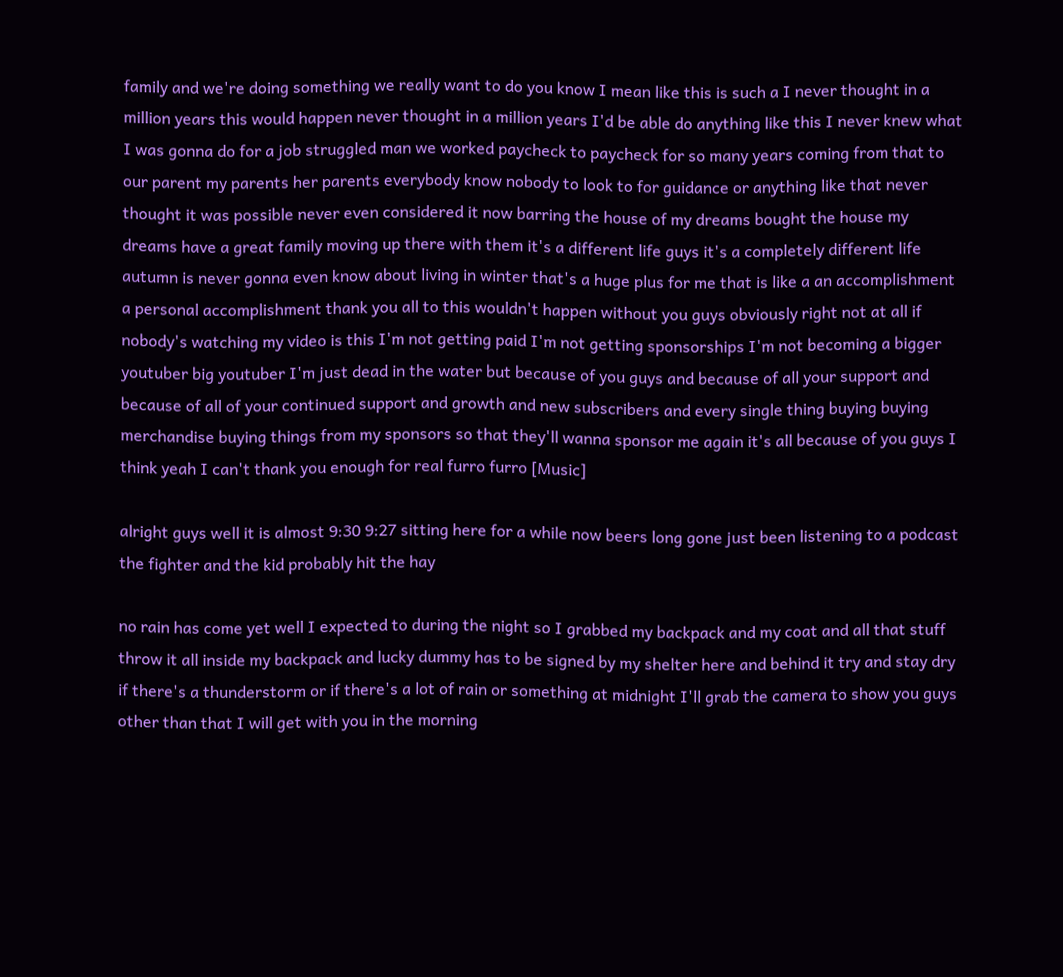family and we're doing something we really want to do you know I mean like this is such a I never thought in a million years this would happen never thought in a million years I'd be able do anything like this I never knew what I was gonna do for a job struggled man we worked paycheck to paycheck for so many years coming from that to our parent my parents her parents everybody know nobody to look to for guidance or anything like that never thought it was possible never even considered it now barring the house of my dreams bought the house my dreams have a great family moving up there with them it's a different life guys it's a completely different life autumn is never gonna even know about living in winter that's a huge plus for me that is like a an accomplishment a personal accomplishment thank you all to this wouldn't happen without you guys obviously right not at all if nobody's watching my video is this I'm not getting paid I'm not getting sponsorships I'm not becoming a bigger youtuber big youtuber I'm just dead in the water but because of you guys and because of all your support and because of all of your continued support and growth and new subscribers and every single thing buying buying merchandise buying things from my sponsors so that they'll wanna sponsor me again it's all because of you guys I think yeah I can't thank you enough for real furro furro [Music]

alright guys well it is almost 9:30 9:27 sitting here for a while now beers long gone just been listening to a podcast the fighter and the kid probably hit the hay

no rain has come yet well I expected to during the night so I grabbed my backpack and my coat and all that stuff throw it all inside my backpack and lucky dummy has to be signed by my shelter here and behind it try and stay dry if there's a thunderstorm or if there's a lot of rain or something at midnight I'll grab the camera to show you guys other than that I will get with you in the morning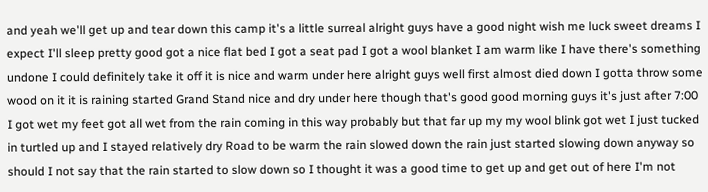and yeah we'll get up and tear down this camp it's a little surreal alright guys have a good night wish me luck sweet dreams I expect I'll sleep pretty good got a nice flat bed I got a seat pad I got a wool blanket I am warm like I have there's something undone I could definitely take it off it is nice and warm under here alright guys well first almost died down I gotta throw some wood on it it is raining started Grand Stand nice and dry under here though that's good good morning guys it's just after 7:00 I got wet my feet got all wet from the rain coming in this way probably but that far up my my wool blink got wet I just tucked in turtled up and I stayed relatively dry Road to be warm the rain slowed down the rain just started slowing down anyway so should I not say that the rain started to slow down so I thought it was a good time to get up and get out of here I'm not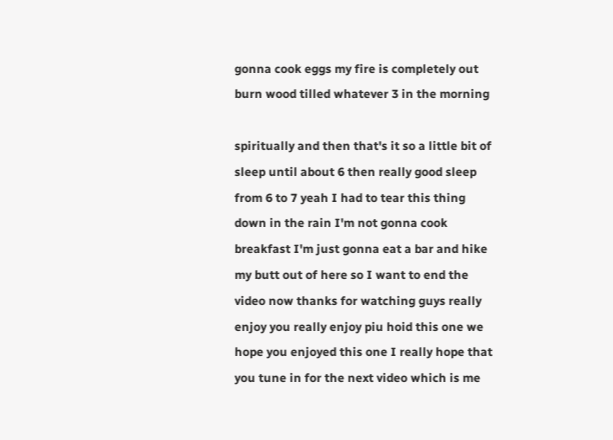gonna cook eggs my fire is completely out burn wood tilled whatever 3 in the morning

spiritually and then that's it so a little bit of sleep until about 6 then really good sleep from 6 to 7 yeah I had to tear this thing down in the rain I'm not gonna cook breakfast I'm just gonna eat a bar and hike my butt out of here so I want to end the video now thanks for watching guys really enjoy you really enjoy piu hoid this one we hope you enjoyed this one I really hope that you tune in for the next video which is me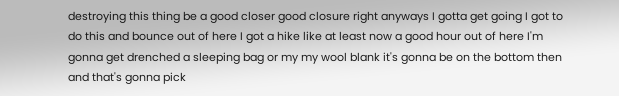destroying this thing be a good closer good closure right anyways I gotta get going I got to do this and bounce out of here I got a hike like at least now a good hour out of here I'm gonna get drenched a sleeping bag or my my wool blank it's gonna be on the bottom then and that's gonna pick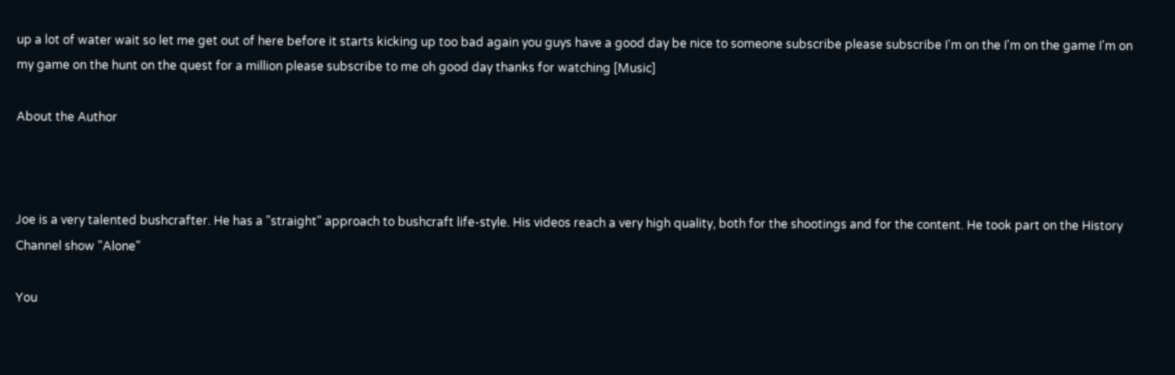up a lot of water wait so let me get out of here before it starts kicking up too bad again you guys have a good day be nice to someone subscribe please subscribe I'm on the I'm on the game I'm on my game on the hunt on the quest for a million please subscribe to me oh good day thanks for watching [Music]

About the Author



Joe is a very talented bushcrafter. He has a "straight" approach to bushcraft life-style. His videos reach a very high quality, both for the shootings and for the content. He took part on the History Channel show "Alone"

You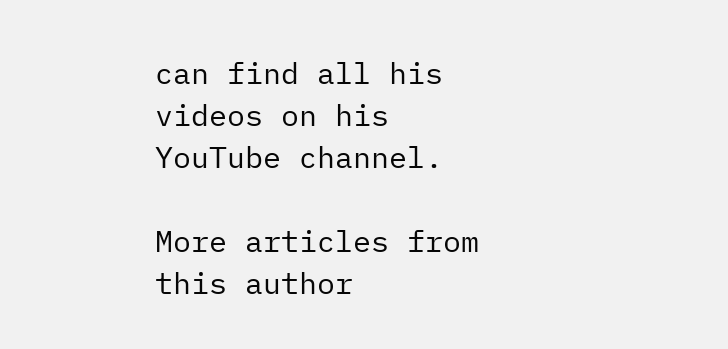can find all his videos on his YouTube channel.

More articles from this author